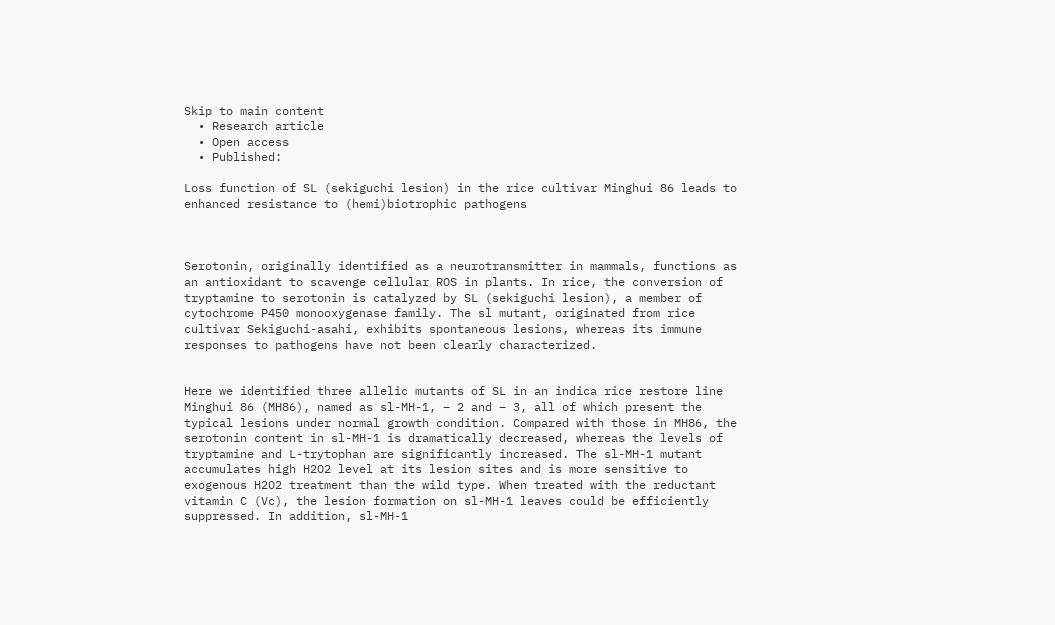Skip to main content
  • Research article
  • Open access
  • Published:

Loss function of SL (sekiguchi lesion) in the rice cultivar Minghui 86 leads to enhanced resistance to (hemi)biotrophic pathogens



Serotonin, originally identified as a neurotransmitter in mammals, functions as an antioxidant to scavenge cellular ROS in plants. In rice, the conversion of tryptamine to serotonin is catalyzed by SL (sekiguchi lesion), a member of cytochrome P450 monooxygenase family. The sl mutant, originated from rice cultivar Sekiguchi-asahi, exhibits spontaneous lesions, whereas its immune responses to pathogens have not been clearly characterized.


Here we identified three allelic mutants of SL in an indica rice restore line Minghui 86 (MH86), named as sl-MH-1, − 2 and − 3, all of which present the typical lesions under normal growth condition. Compared with those in MH86, the serotonin content in sl-MH-1 is dramatically decreased, whereas the levels of tryptamine and L-trytophan are significantly increased. The sl-MH-1 mutant accumulates high H2O2 level at its lesion sites and is more sensitive to exogenous H2O2 treatment than the wild type. When treated with the reductant vitamin C (Vc), the lesion formation on sl-MH-1 leaves could be efficiently suppressed. In addition, sl-MH-1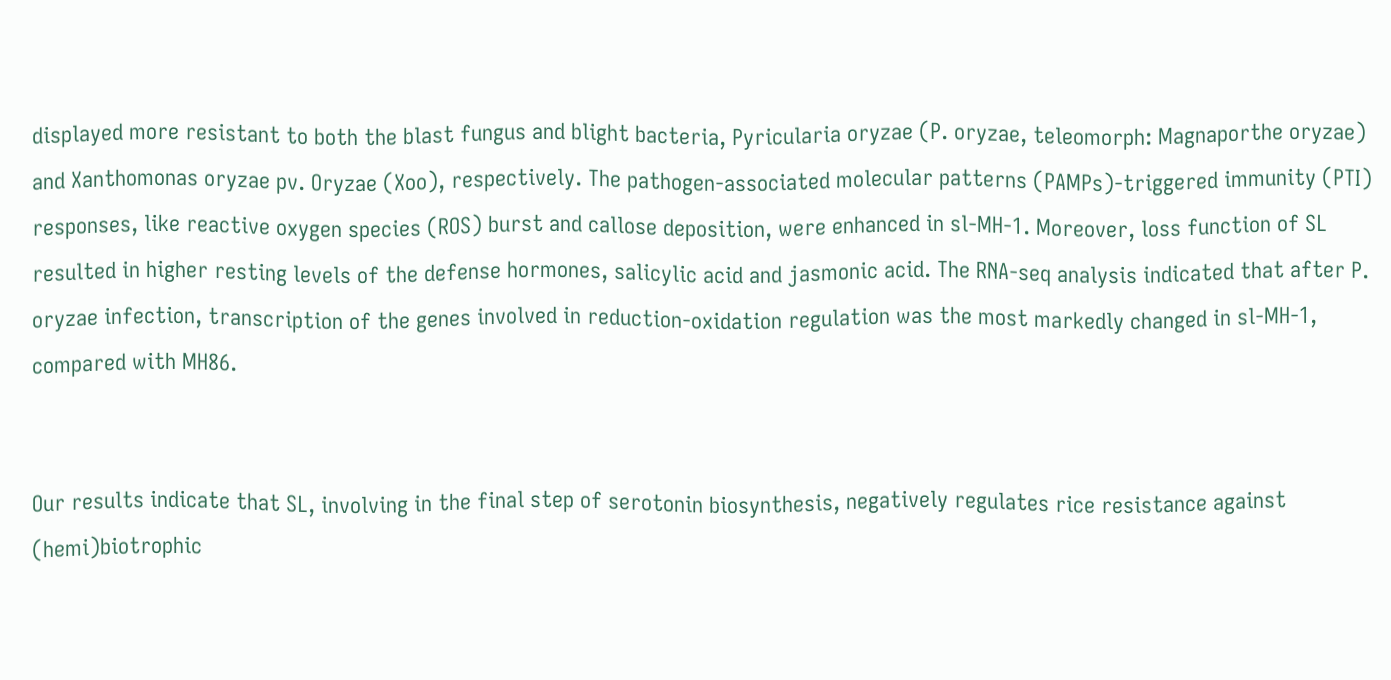displayed more resistant to both the blast fungus and blight bacteria, Pyricularia oryzae (P. oryzae, teleomorph: Magnaporthe oryzae) and Xanthomonas oryzae pv. Oryzae (Xoo), respectively. The pathogen-associated molecular patterns (PAMPs)-triggered immunity (PTI) responses, like reactive oxygen species (ROS) burst and callose deposition, were enhanced in sl-MH-1. Moreover, loss function of SL resulted in higher resting levels of the defense hormones, salicylic acid and jasmonic acid. The RNA-seq analysis indicated that after P. oryzae infection, transcription of the genes involved in reduction-oxidation regulation was the most markedly changed in sl-MH-1, compared with MH86.


Our results indicate that SL, involving in the final step of serotonin biosynthesis, negatively regulates rice resistance against (hemi)biotrophic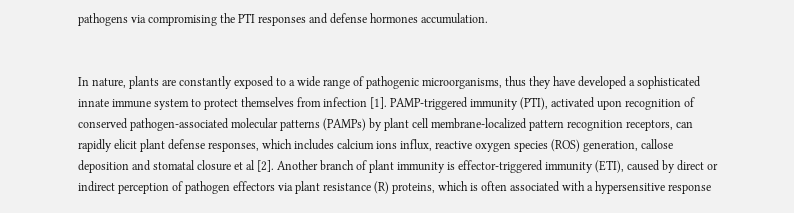pathogens via compromising the PTI responses and defense hormones accumulation.


In nature, plants are constantly exposed to a wide range of pathogenic microorganisms, thus they have developed a sophisticated innate immune system to protect themselves from infection [1]. PAMP-triggered immunity (PTI), activated upon recognition of conserved pathogen-associated molecular patterns (PAMPs) by plant cell membrane-localized pattern recognition receptors, can rapidly elicit plant defense responses, which includes calcium ions influx, reactive oxygen species (ROS) generation, callose deposition and stomatal closure et al [2]. Another branch of plant immunity is effector-triggered immunity (ETI), caused by direct or indirect perception of pathogen effectors via plant resistance (R) proteins, which is often associated with a hypersensitive response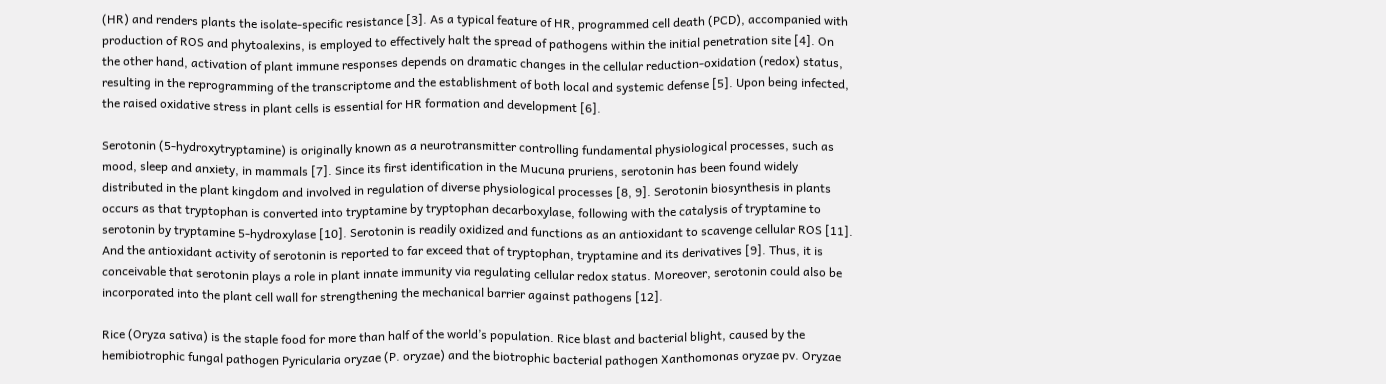(HR) and renders plants the isolate-specific resistance [3]. As a typical feature of HR, programmed cell death (PCD), accompanied with production of ROS and phytoalexins, is employed to effectively halt the spread of pathogens within the initial penetration site [4]. On the other hand, activation of plant immune responses depends on dramatic changes in the cellular reduction-oxidation (redox) status, resulting in the reprogramming of the transcriptome and the establishment of both local and systemic defense [5]. Upon being infected, the raised oxidative stress in plant cells is essential for HR formation and development [6].

Serotonin (5-hydroxytryptamine) is originally known as a neurotransmitter controlling fundamental physiological processes, such as mood, sleep and anxiety, in mammals [7]. Since its first identification in the Mucuna pruriens, serotonin has been found widely distributed in the plant kingdom and involved in regulation of diverse physiological processes [8, 9]. Serotonin biosynthesis in plants occurs as that tryptophan is converted into tryptamine by tryptophan decarboxylase, following with the catalysis of tryptamine to serotonin by tryptamine 5-hydroxylase [10]. Serotonin is readily oxidized and functions as an antioxidant to scavenge cellular ROS [11]. And the antioxidant activity of serotonin is reported to far exceed that of tryptophan, tryptamine and its derivatives [9]. Thus, it is conceivable that serotonin plays a role in plant innate immunity via regulating cellular redox status. Moreover, serotonin could also be incorporated into the plant cell wall for strengthening the mechanical barrier against pathogens [12].

Rice (Oryza sativa) is the staple food for more than half of the world’s population. Rice blast and bacterial blight, caused by the hemibiotrophic fungal pathogen Pyricularia oryzae (P. oryzae) and the biotrophic bacterial pathogen Xanthomonas oryzae pv. Oryzae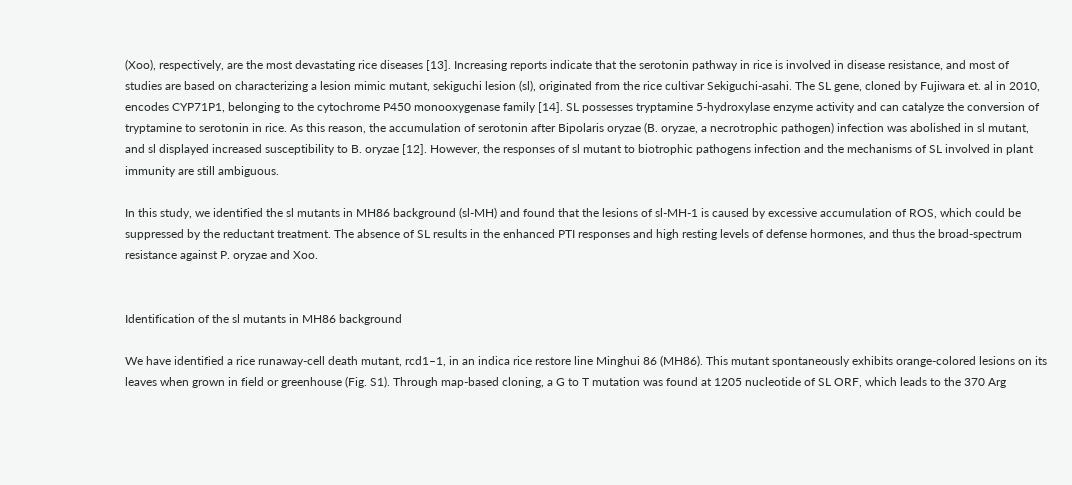(Xoo), respectively, are the most devastating rice diseases [13]. Increasing reports indicate that the serotonin pathway in rice is involved in disease resistance, and most of studies are based on characterizing a lesion mimic mutant, sekiguchi lesion (sl), originated from the rice cultivar Sekiguchi-asahi. The SL gene, cloned by Fujiwara et. al in 2010, encodes CYP71P1, belonging to the cytochrome P450 monooxygenase family [14]. SL possesses tryptamine 5-hydroxylase enzyme activity and can catalyze the conversion of tryptamine to serotonin in rice. As this reason, the accumulation of serotonin after Bipolaris oryzae (B. oryzae, a necrotrophic pathogen) infection was abolished in sl mutant, and sl displayed increased susceptibility to B. oryzae [12]. However, the responses of sl mutant to biotrophic pathogens infection and the mechanisms of SL involved in plant immunity are still ambiguous.

In this study, we identified the sl mutants in MH86 background (sl-MH) and found that the lesions of sl-MH-1 is caused by excessive accumulation of ROS, which could be suppressed by the reductant treatment. The absence of SL results in the enhanced PTI responses and high resting levels of defense hormones, and thus the broad-spectrum resistance against P. oryzae and Xoo.


Identification of the sl mutants in MH86 background

We have identified a rice runaway-cell death mutant, rcd1–1, in an indica rice restore line Minghui 86 (MH86). This mutant spontaneously exhibits orange-colored lesions on its leaves when grown in field or greenhouse (Fig. S1). Through map-based cloning, a G to T mutation was found at 1205 nucleotide of SL ORF, which leads to the 370 Arg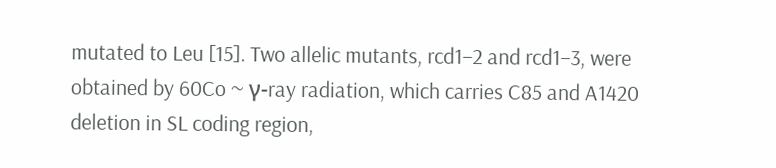mutated to Leu [15]. Two allelic mutants, rcd1–2 and rcd1–3, were obtained by 60Co ~ γ-ray radiation, which carries C85 and A1420 deletion in SL coding region,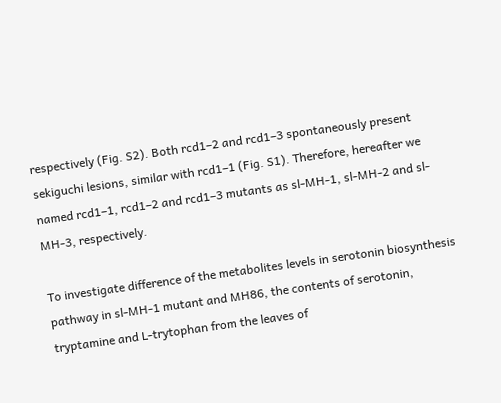respectively (Fig. S2). Both rcd1–2 and rcd1–3 spontaneously present sekiguchi lesions, similar with rcd1–1 (Fig. S1). Therefore, hereafter we named rcd1–1, rcd1–2 and rcd1–3 mutants as sl-MH-1, sl-MH-2 and sl-MH-3, respectively.

To investigate difference of the metabolites levels in serotonin biosynthesis pathway in sl-MH-1 mutant and MH86, the contents of serotonin, tryptamine and L-trytophan from the leaves of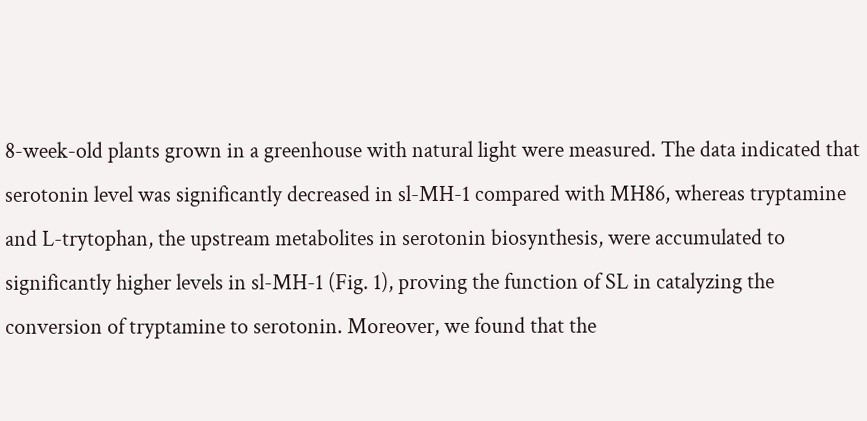8-week-old plants grown in a greenhouse with natural light were measured. The data indicated that serotonin level was significantly decreased in sl-MH-1 compared with MH86, whereas tryptamine and L-trytophan, the upstream metabolites in serotonin biosynthesis, were accumulated to significantly higher levels in sl-MH-1 (Fig. 1), proving the function of SL in catalyzing the conversion of tryptamine to serotonin. Moreover, we found that the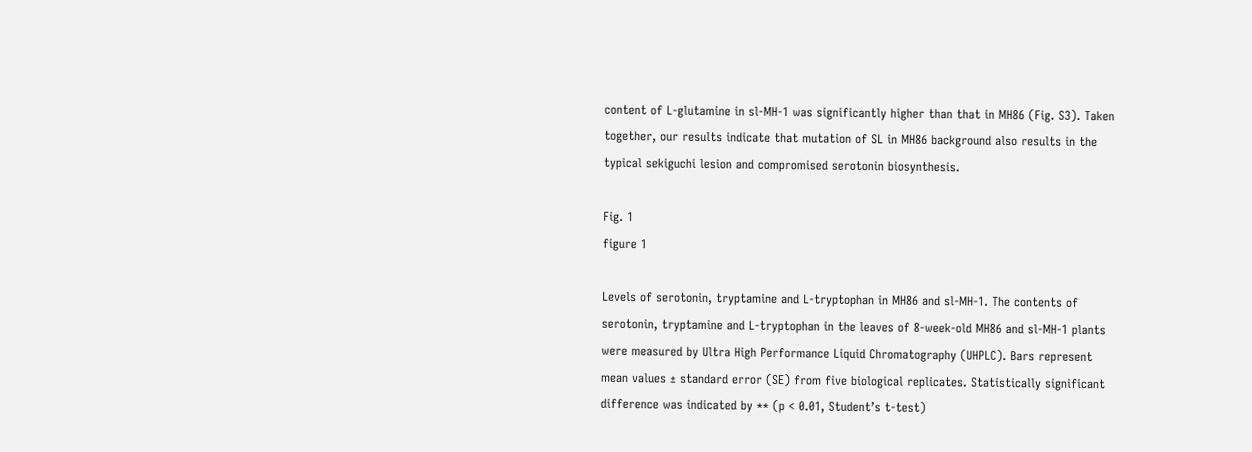content of L-glutamine in sl-MH-1 was significantly higher than that in MH86 (Fig. S3). Taken together, our results indicate that mutation of SL in MH86 background also results in the typical sekiguchi lesion and compromised serotonin biosynthesis.

Fig. 1
figure 1

Levels of serotonin, tryptamine and L-tryptophan in MH86 and sl-MH-1. The contents of serotonin, tryptamine and L-tryptophan in the leaves of 8-week-old MH86 and sl-MH-1 plants were measured by Ultra High Performance Liquid Chromatography (UHPLC). Bars represent mean values ± standard error (SE) from five biological replicates. Statistically significant difference was indicated by ** (p < 0.01, Student’s t-test)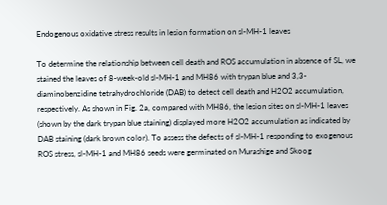Endogenous oxidative stress results in lesion formation on sl-MH-1 leaves

To determine the relationship between cell death and ROS accumulation in absence of SL, we stained the leaves of 8-week-old sl-MH-1 and MH86 with trypan blue and 3,3-diaminobenzidine tetrahydrochloride (DAB) to detect cell death and H2O2 accumulation, respectively. As shown in Fig. 2a, compared with MH86, the lesion sites on sl-MH-1 leaves (shown by the dark trypan blue staining) displayed more H2O2 accumulation as indicated by DAB staining (dark brown color). To assess the defects of sl-MH-1 responding to exogenous ROS stress, sl-MH-1 and MH86 seeds were germinated on Murashige and Skoog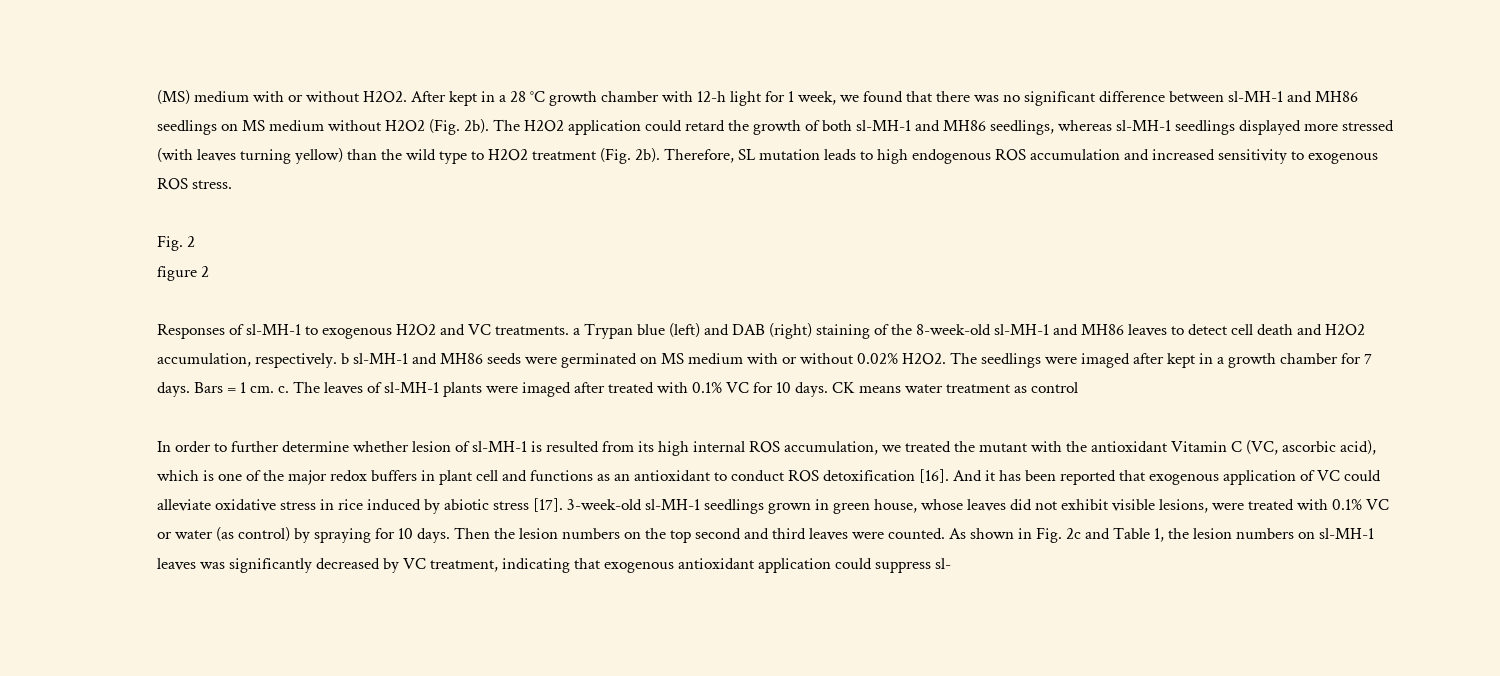(MS) medium with or without H2O2. After kept in a 28 °C growth chamber with 12-h light for 1 week, we found that there was no significant difference between sl-MH-1 and MH86 seedlings on MS medium without H2O2 (Fig. 2b). The H2O2 application could retard the growth of both sl-MH-1 and MH86 seedlings, whereas sl-MH-1 seedlings displayed more stressed (with leaves turning yellow) than the wild type to H2O2 treatment (Fig. 2b). Therefore, SL mutation leads to high endogenous ROS accumulation and increased sensitivity to exogenous ROS stress.

Fig. 2
figure 2

Responses of sl-MH-1 to exogenous H2O2 and VC treatments. a Trypan blue (left) and DAB (right) staining of the 8-week-old sl-MH-1 and MH86 leaves to detect cell death and H2O2 accumulation, respectively. b sl-MH-1 and MH86 seeds were germinated on MS medium with or without 0.02% H2O2. The seedlings were imaged after kept in a growth chamber for 7 days. Bars = 1 cm. c. The leaves of sl-MH-1 plants were imaged after treated with 0.1% VC for 10 days. CK means water treatment as control

In order to further determine whether lesion of sl-MH-1 is resulted from its high internal ROS accumulation, we treated the mutant with the antioxidant Vitamin C (VC, ascorbic acid), which is one of the major redox buffers in plant cell and functions as an antioxidant to conduct ROS detoxification [16]. And it has been reported that exogenous application of VC could alleviate oxidative stress in rice induced by abiotic stress [17]. 3-week-old sl-MH-1 seedlings grown in green house, whose leaves did not exhibit visible lesions, were treated with 0.1% VC or water (as control) by spraying for 10 days. Then the lesion numbers on the top second and third leaves were counted. As shown in Fig. 2c and Table 1, the lesion numbers on sl-MH-1 leaves was significantly decreased by VC treatment, indicating that exogenous antioxidant application could suppress sl-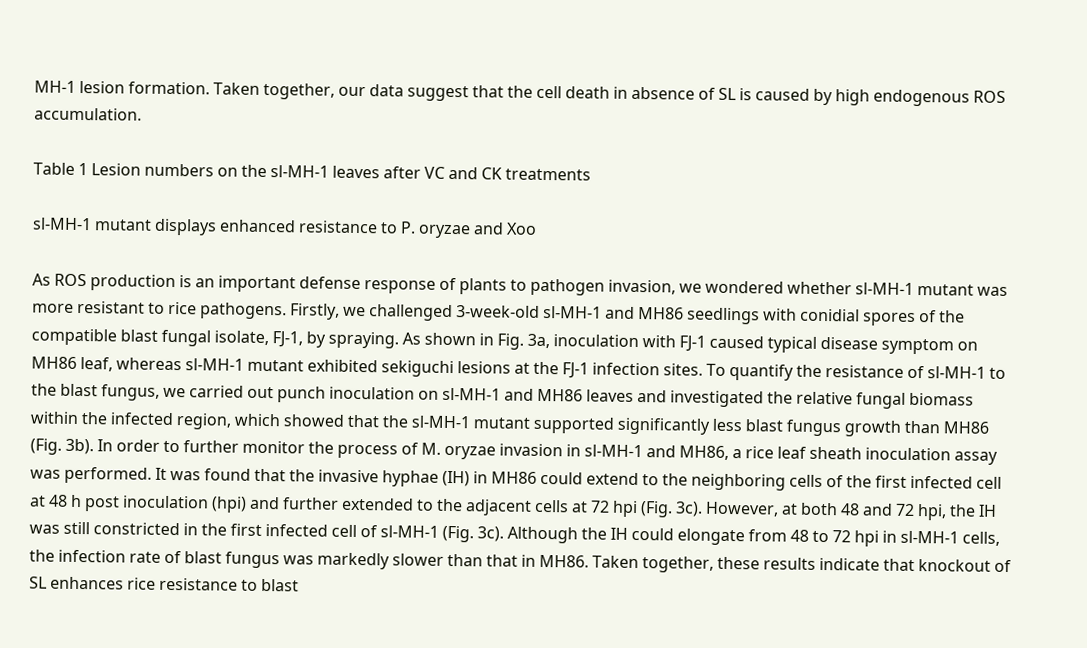MH-1 lesion formation. Taken together, our data suggest that the cell death in absence of SL is caused by high endogenous ROS accumulation.

Table 1 Lesion numbers on the sl-MH-1 leaves after VC and CK treatments

sl-MH-1 mutant displays enhanced resistance to P. oryzae and Xoo

As ROS production is an important defense response of plants to pathogen invasion, we wondered whether sl-MH-1 mutant was more resistant to rice pathogens. Firstly, we challenged 3-week-old sl-MH-1 and MH86 seedlings with conidial spores of the compatible blast fungal isolate, FJ-1, by spraying. As shown in Fig. 3a, inoculation with FJ-1 caused typical disease symptom on MH86 leaf, whereas sl-MH-1 mutant exhibited sekiguchi lesions at the FJ-1 infection sites. To quantify the resistance of sl-MH-1 to the blast fungus, we carried out punch inoculation on sl-MH-1 and MH86 leaves and investigated the relative fungal biomass within the infected region, which showed that the sl-MH-1 mutant supported significantly less blast fungus growth than MH86 (Fig. 3b). In order to further monitor the process of M. oryzae invasion in sl-MH-1 and MH86, a rice leaf sheath inoculation assay was performed. It was found that the invasive hyphae (IH) in MH86 could extend to the neighboring cells of the first infected cell at 48 h post inoculation (hpi) and further extended to the adjacent cells at 72 hpi (Fig. 3c). However, at both 48 and 72 hpi, the IH was still constricted in the first infected cell of sl-MH-1 (Fig. 3c). Although the IH could elongate from 48 to 72 hpi in sl-MH-1 cells, the infection rate of blast fungus was markedly slower than that in MH86. Taken together, these results indicate that knockout of SL enhances rice resistance to blast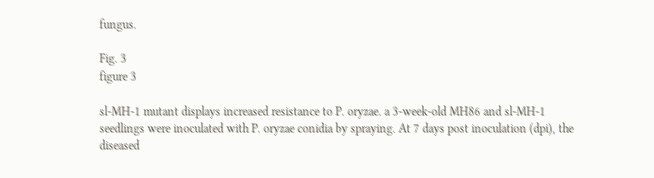fungus.

Fig. 3
figure 3

sl-MH-1 mutant displays increased resistance to P. oryzae. a 3-week-old MH86 and sl-MH-1 seedlings were inoculated with P. oryzae conidia by spraying. At 7 days post inoculation (dpi), the diseased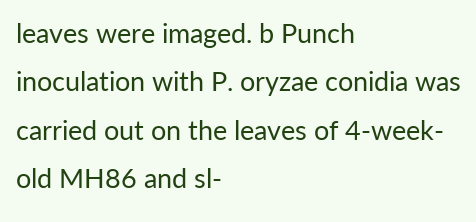leaves were imaged. b Punch inoculation with P. oryzae conidia was carried out on the leaves of 4-week-old MH86 and sl-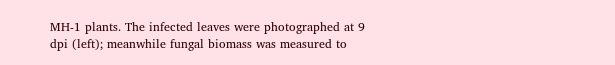MH-1 plants. The infected leaves were photographed at 9 dpi (left); meanwhile fungal biomass was measured to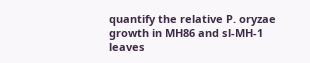quantify the relative P. oryzae growth in MH86 and sl-MH-1 leaves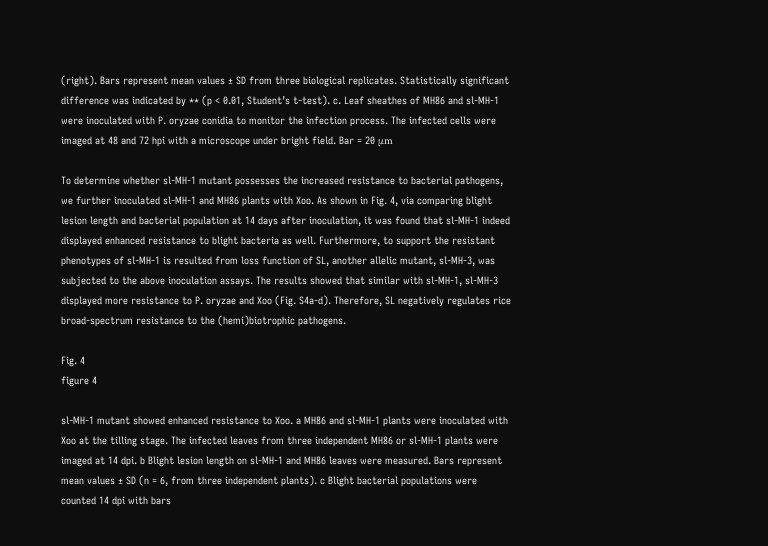(right). Bars represent mean values ± SD from three biological replicates. Statistically significant difference was indicated by ** (p < 0.01, Student’s t-test). c. Leaf sheathes of MH86 and sl-MH-1 were inoculated with P. oryzae conidia to monitor the infection process. The infected cells were imaged at 48 and 72 hpi with a microscope under bright field. Bar = 20 μm

To determine whether sl-MH-1 mutant possesses the increased resistance to bacterial pathogens, we further inoculated sl-MH-1 and MH86 plants with Xoo. As shown in Fig. 4, via comparing blight lesion length and bacterial population at 14 days after inoculation, it was found that sl-MH-1 indeed displayed enhanced resistance to blight bacteria as well. Furthermore, to support the resistant phenotypes of sl-MH-1 is resulted from loss function of SL, another allelic mutant, sl-MH-3, was subjected to the above inoculation assays. The results showed that similar with sl-MH-1, sl-MH-3 displayed more resistance to P. oryzae and Xoo (Fig. S4a-d). Therefore, SL negatively regulates rice broad-spectrum resistance to the (hemi)biotrophic pathogens.

Fig. 4
figure 4

sl-MH-1 mutant showed enhanced resistance to Xoo. a MH86 and sl-MH-1 plants were inoculated with Xoo at the tilling stage. The infected leaves from three independent MH86 or sl-MH-1 plants were imaged at 14 dpi. b Blight lesion length on sl-MH-1 and MH86 leaves were measured. Bars represent mean values ± SD (n = 6, from three independent plants). c Blight bacterial populations were counted 14 dpi with bars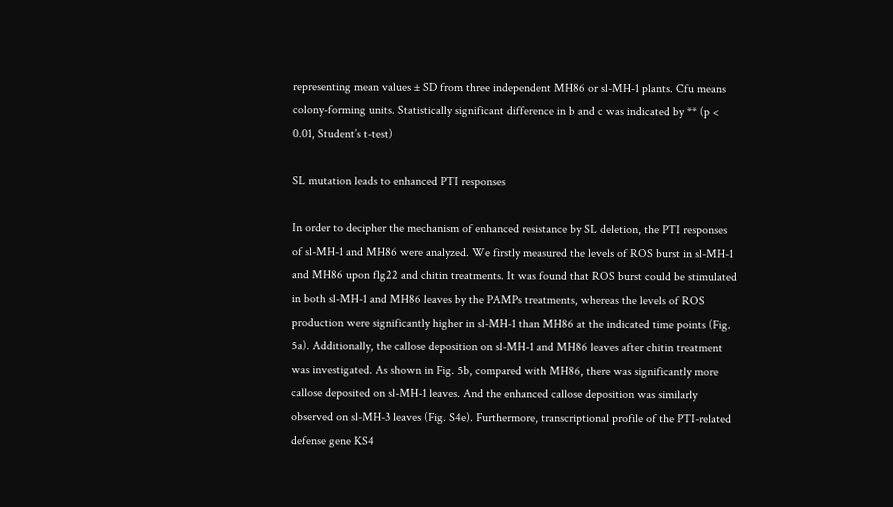representing mean values ± SD from three independent MH86 or sl-MH-1 plants. Cfu means colony-forming units. Statistically significant difference in b and c was indicated by ** (p < 0.01, Student’s t-test)

SL mutation leads to enhanced PTI responses

In order to decipher the mechanism of enhanced resistance by SL deletion, the PTI responses of sl-MH-1 and MH86 were analyzed. We firstly measured the levels of ROS burst in sl-MH-1 and MH86 upon flg22 and chitin treatments. It was found that ROS burst could be stimulated in both sl-MH-1 and MH86 leaves by the PAMPs treatments, whereas the levels of ROS production were significantly higher in sl-MH-1 than MH86 at the indicated time points (Fig. 5a). Additionally, the callose deposition on sl-MH-1 and MH86 leaves after chitin treatment was investigated. As shown in Fig. 5b, compared with MH86, there was significantly more callose deposited on sl-MH-1 leaves. And the enhanced callose deposition was similarly observed on sl-MH-3 leaves (Fig. S4e). Furthermore, transcriptional profile of the PTI-related defense gene KS4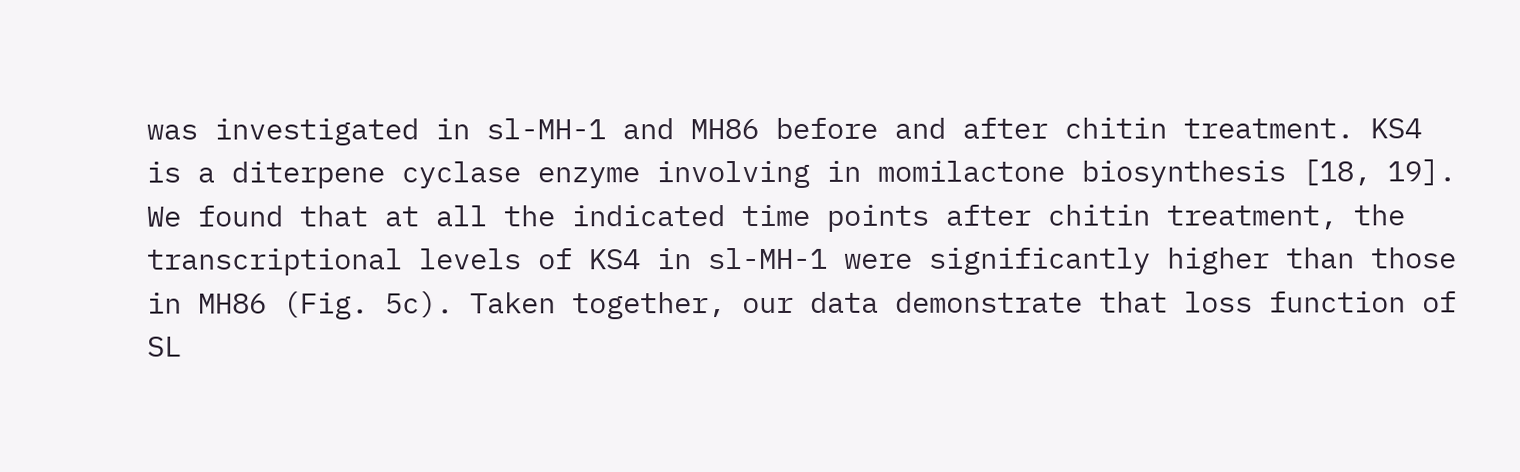was investigated in sl-MH-1 and MH86 before and after chitin treatment. KS4 is a diterpene cyclase enzyme involving in momilactone biosynthesis [18, 19]. We found that at all the indicated time points after chitin treatment, the transcriptional levels of KS4 in sl-MH-1 were significantly higher than those in MH86 (Fig. 5c). Taken together, our data demonstrate that loss function of SL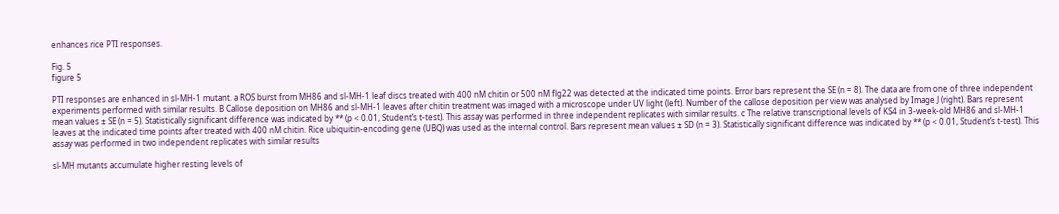enhances rice PTI responses.

Fig. 5
figure 5

PTI responses are enhanced in sl-MH-1 mutant. a ROS burst from MH86 and sl-MH-1 leaf discs treated with 400 nM chitin or 500 nM flg22 was detected at the indicated time points. Error bars represent the SE (n = 8). The data are from one of three independent experiments performed with similar results. B Callose deposition on MH86 and sl-MH-1 leaves after chitin treatment was imaged with a microscope under UV light (left). Number of the callose deposition per view was analysed by Image J (right). Bars represent mean values ± SE (n = 5). Statistically significant difference was indicated by ** (p < 0.01, Student’s t-test). This assay was performed in three independent replicates with similar results. c The relative transcriptional levels of KS4 in 3-week-old MH86 and sl-MH-1 leaves at the indicated time points after treated with 400 nM chitin. Rice ubiquitin-encoding gene (UBQ) was used as the internal control. Bars represent mean values ± SD (n = 3). Statistically significant difference was indicated by ** (p < 0.01, Student’s t-test). This assay was performed in two independent replicates with similar results

sl-MH mutants accumulate higher resting levels of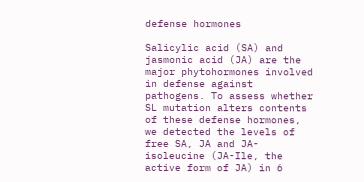defense hormones

Salicylic acid (SA) and jasmonic acid (JA) are the major phytohormones involved in defense against pathogens. To assess whether SL mutation alters contents of these defense hormones, we detected the levels of free SA, JA and JA-isoleucine (JA-Ile, the active form of JA) in 6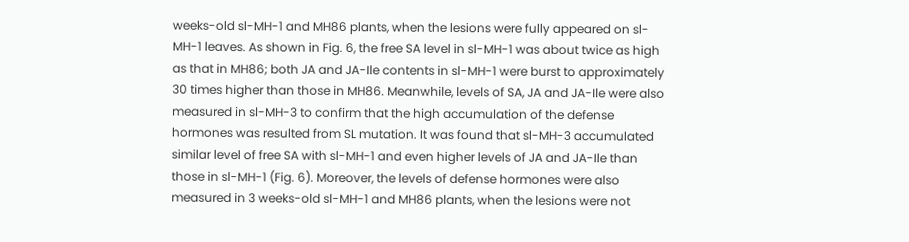weeks-old sl-MH-1 and MH86 plants, when the lesions were fully appeared on sl-MH-1 leaves. As shown in Fig. 6, the free SA level in sl-MH-1 was about twice as high as that in MH86; both JA and JA-Ile contents in sl-MH-1 were burst to approximately 30 times higher than those in MH86. Meanwhile, levels of SA, JA and JA-Ile were also measured in sl-MH-3 to confirm that the high accumulation of the defense hormones was resulted from SL mutation. It was found that sl-MH-3 accumulated similar level of free SA with sl-MH-1 and even higher levels of JA and JA-Ile than those in sl-MH-1 (Fig. 6). Moreover, the levels of defense hormones were also measured in 3 weeks-old sl-MH-1 and MH86 plants, when the lesions were not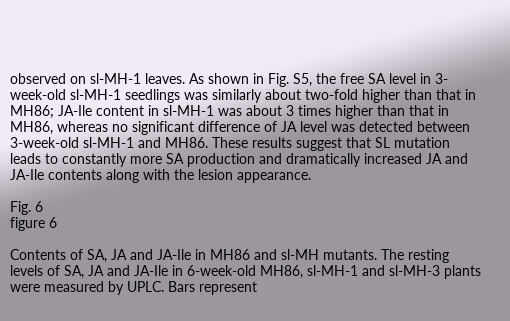observed on sl-MH-1 leaves. As shown in Fig. S5, the free SA level in 3-week-old sl-MH-1 seedlings was similarly about two-fold higher than that in MH86; JA-Ile content in sl-MH-1 was about 3 times higher than that in MH86, whereas no significant difference of JA level was detected between 3-week-old sl-MH-1 and MH86. These results suggest that SL mutation leads to constantly more SA production and dramatically increased JA and JA-Ile contents along with the lesion appearance.

Fig. 6
figure 6

Contents of SA, JA and JA-Ile in MH86 and sl-MH mutants. The resting levels of SA, JA and JA-Ile in 6-week-old MH86, sl-MH-1 and sl-MH-3 plants were measured by UPLC. Bars represent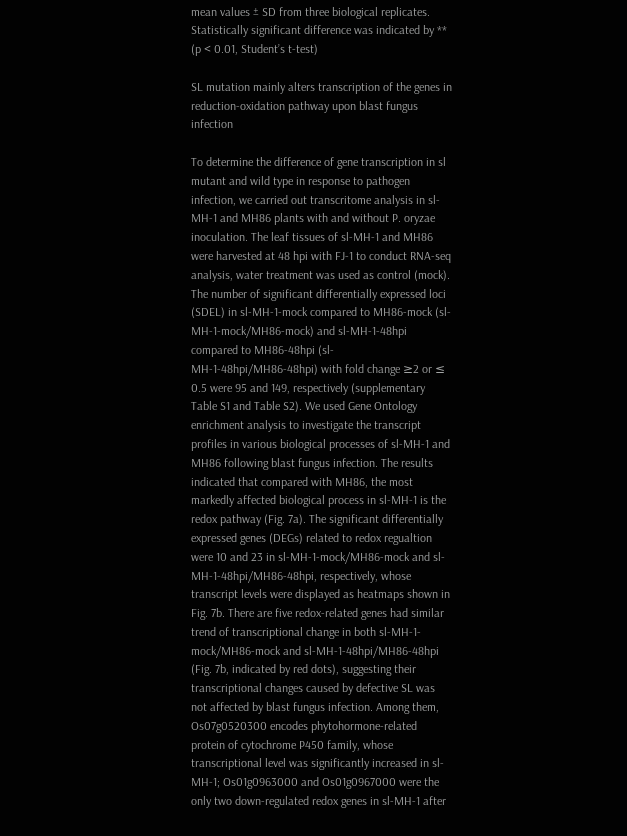mean values ± SD from three biological replicates. Statistically significant difference was indicated by ** (p < 0.01, Student’s t-test)

SL mutation mainly alters transcription of the genes in reduction-oxidation pathway upon blast fungus infection

To determine the difference of gene transcription in sl mutant and wild type in response to pathogen infection, we carried out transcritome analysis in sl-MH-1 and MH86 plants with and without P. oryzae inoculation. The leaf tissues of sl-MH-1 and MH86 were harvested at 48 hpi with FJ-1 to conduct RNA-seq analysis, water treatment was used as control (mock). The number of significant differentially expressed loci (SDEL) in sl-MH-1-mock compared to MH86-mock (sl-MH-1-mock/MH86-mock) and sl-MH-1-48hpi compared to MH86-48hpi (sl-MH-1-48hpi/MH86-48hpi) with fold change ≥2 or ≤ 0.5 were 95 and 149, respectively (supplementary Table S1 and Table S2). We used Gene Ontology enrichment analysis to investigate the transcript profiles in various biological processes of sl-MH-1 and MH86 following blast fungus infection. The results indicated that compared with MH86, the most markedly affected biological process in sl-MH-1 is the redox pathway (Fig. 7a). The significant differentially expressed genes (DEGs) related to redox regualtion were 10 and 23 in sl-MH-1-mock/MH86-mock and sl-MH-1-48hpi/MH86-48hpi, respectively, whose transcript levels were displayed as heatmaps shown in Fig. 7b. There are five redox-related genes had similar trend of transcriptional change in both sl-MH-1-mock/MH86-mock and sl-MH-1-48hpi/MH86-48hpi (Fig. 7b, indicated by red dots), suggesting their transcriptional changes caused by defective SL was not affected by blast fungus infection. Among them, Os07g0520300 encodes phytohormone-related protein of cytochrome P450 family, whose transcriptional level was significantly increased in sl-MH-1; Os01g0963000 and Os01g0967000 were the only two down-regulated redox genes in sl-MH-1 after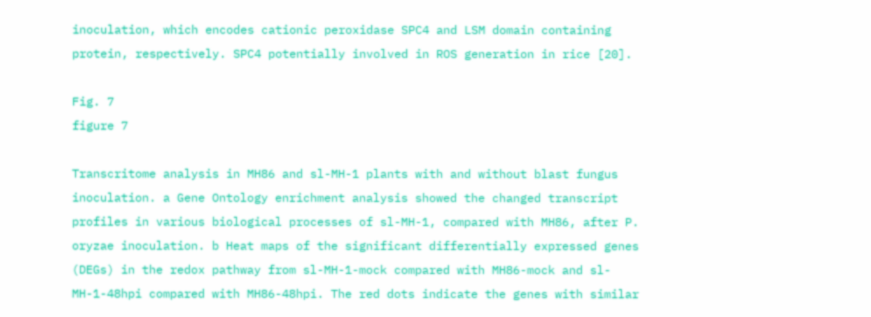inoculation, which encodes cationic peroxidase SPC4 and LSM domain containing protein, respectively. SPC4 potentially involved in ROS generation in rice [20].

Fig. 7
figure 7

Transcritome analysis in MH86 and sl-MH-1 plants with and without blast fungus inoculation. a Gene Ontology enrichment analysis showed the changed transcript profiles in various biological processes of sl-MH-1, compared with MH86, after P. oryzae inoculation. b Heat maps of the significant differentially expressed genes (DEGs) in the redox pathway from sl-MH-1-mock compared with MH86-mock and sl-MH-1-48hpi compared with MH86-48hpi. The red dots indicate the genes with similar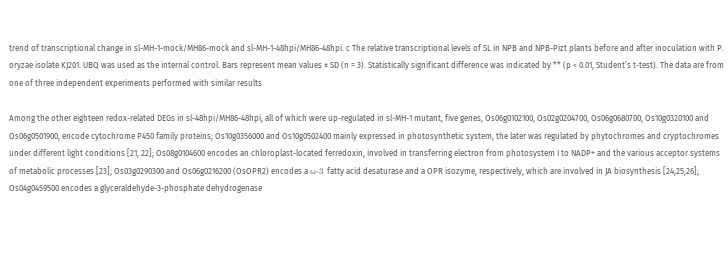trend of transcriptional change in sl-MH-1-mock/MH86-mock and sl-MH-1-48hpi/MH86-48hpi. c The relative transcriptional levels of SL in NPB and NPB-Pizt plants before and after inoculation with P. oryzae isolate KJ201. UBQ was used as the internal control. Bars represent mean values ± SD (n = 3). Statistically significant difference was indicated by ** (p < 0.01, Student’s t-test). The data are from one of three independent experiments performed with similar results

Among the other eighteen redox-related DEGs in sl-48hpi/MH86-48hpi, all of which were up-regulated in sl-MH-1 mutant, five genes, Os06g0102100, Os02g0204700, Os06g0680700, Os10g0320100 and Os06g0501900, encode cytochrome P450 family proteins; Os10g0356000 and Os10g0502400 mainly expressed in photosynthetic system, the later was regulated by phytochromes and cryptochromes under different light conditions [21, 22]; Os08g0104600 encodes an chloroplast-located ferredoxin, involved in transferring electron from photosystem I to NADP+ and the various acceptor systems of metabolic processes [23]; Os03g0290300 and Os06g0216200 (OsOPR2) encodes a ω-3 fatty acid desaturase and a OPR isozyme, respectively, which are involved in JA biosynthesis [24,25,26]; Os04g0459500 encodes a glyceraldehyde-3-phosphate dehydrogenase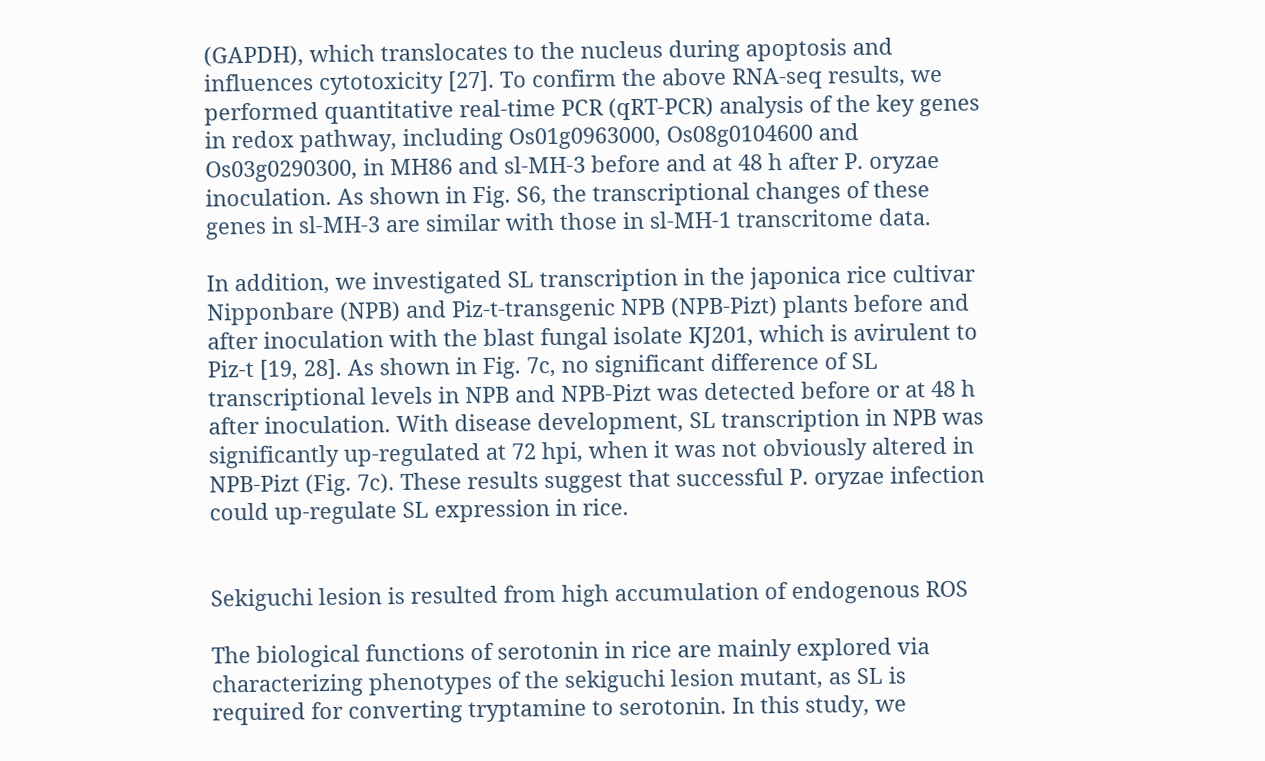(GAPDH), which translocates to the nucleus during apoptosis and influences cytotoxicity [27]. To confirm the above RNA-seq results, we performed quantitative real-time PCR (qRT-PCR) analysis of the key genes in redox pathway, including Os01g0963000, Os08g0104600 and Os03g0290300, in MH86 and sl-MH-3 before and at 48 h after P. oryzae inoculation. As shown in Fig. S6, the transcriptional changes of these genes in sl-MH-3 are similar with those in sl-MH-1 transcritome data.

In addition, we investigated SL transcription in the japonica rice cultivar Nipponbare (NPB) and Piz-t-transgenic NPB (NPB-Pizt) plants before and after inoculation with the blast fungal isolate KJ201, which is avirulent to Piz-t [19, 28]. As shown in Fig. 7c, no significant difference of SL transcriptional levels in NPB and NPB-Pizt was detected before or at 48 h after inoculation. With disease development, SL transcription in NPB was significantly up-regulated at 72 hpi, when it was not obviously altered in NPB-Pizt (Fig. 7c). These results suggest that successful P. oryzae infection could up-regulate SL expression in rice.


Sekiguchi lesion is resulted from high accumulation of endogenous ROS

The biological functions of serotonin in rice are mainly explored via characterizing phenotypes of the sekiguchi lesion mutant, as SL is required for converting tryptamine to serotonin. In this study, we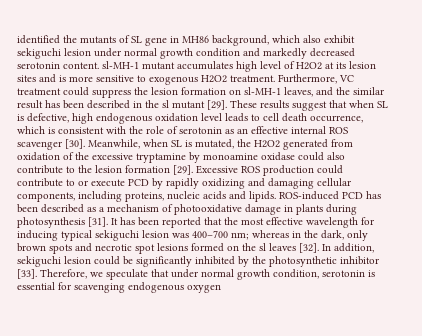identified the mutants of SL gene in MH86 background, which also exhibit sekiguchi lesion under normal growth condition and markedly decreased serotonin content. sl-MH-1 mutant accumulates high level of H2O2 at its lesion sites and is more sensitive to exogenous H2O2 treatment. Furthermore, VC treatment could suppress the lesion formation on sl-MH-1 leaves, and the similar result has been described in the sl mutant [29]. These results suggest that when SL is defective, high endogenous oxidation level leads to cell death occurrence, which is consistent with the role of serotonin as an effective internal ROS scavenger [30]. Meanwhile, when SL is mutated, the H2O2 generated from oxidation of the excessive tryptamine by monoamine oxidase could also contribute to the lesion formation [29]. Excessive ROS production could contribute to or execute PCD by rapidly oxidizing and damaging cellular components, including proteins, nucleic acids and lipids. ROS-induced PCD has been described as a mechanism of photooxidative damage in plants during photosynthesis [31]. It has been reported that the most effective wavelength for inducing typical sekiguchi lesion was 400–700 nm; whereas in the dark, only brown spots and necrotic spot lesions formed on the sl leaves [32]. In addition, sekiguchi lesion could be significantly inhibited by the photosynthetic inhibitor [33]. Therefore, we speculate that under normal growth condition, serotonin is essential for scavenging endogenous oxygen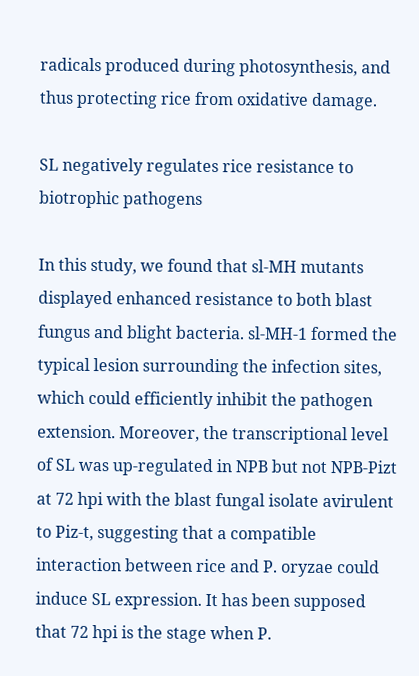radicals produced during photosynthesis, and thus protecting rice from oxidative damage.

SL negatively regulates rice resistance to biotrophic pathogens

In this study, we found that sl-MH mutants displayed enhanced resistance to both blast fungus and blight bacteria. sl-MH-1 formed the typical lesion surrounding the infection sites, which could efficiently inhibit the pathogen extension. Moreover, the transcriptional level of SL was up-regulated in NPB but not NPB-Pizt at 72 hpi with the blast fungal isolate avirulent to Piz-t, suggesting that a compatible interaction between rice and P. oryzae could induce SL expression. It has been supposed that 72 hpi is the stage when P.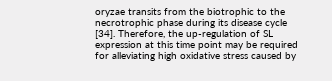oryzae transits from the biotrophic to the necrotrophic phase during its disease cycle [34]. Therefore, the up-regulation of SL expression at this time point may be required for alleviating high oxidative stress caused by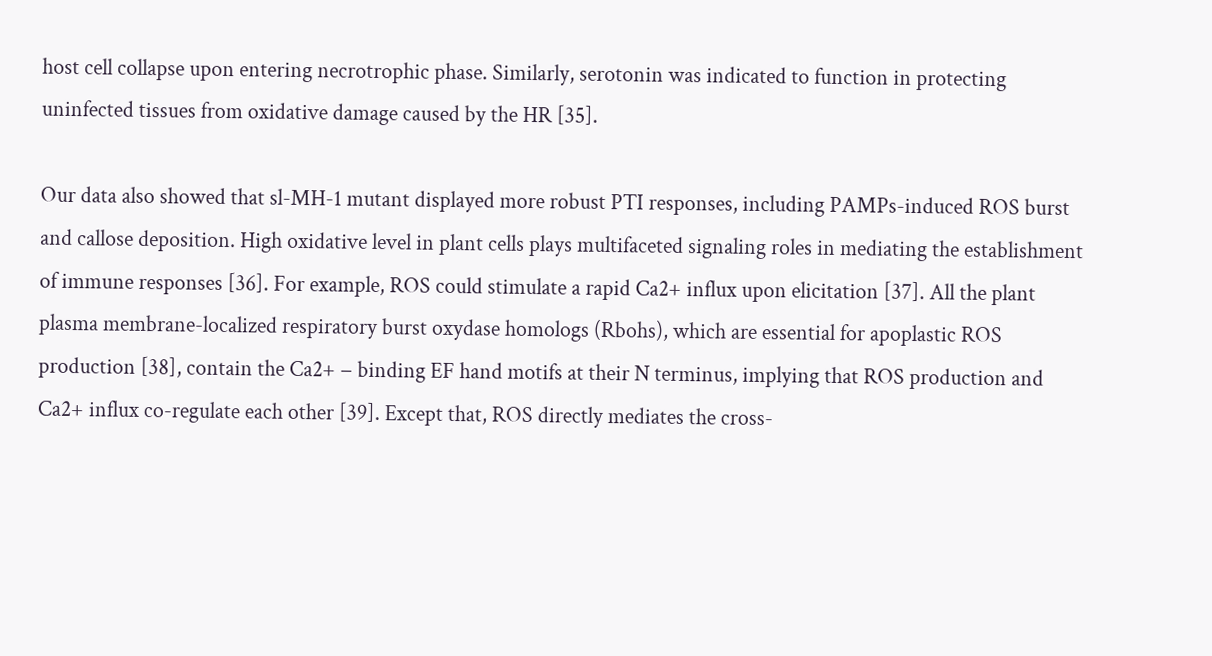host cell collapse upon entering necrotrophic phase. Similarly, serotonin was indicated to function in protecting uninfected tissues from oxidative damage caused by the HR [35].

Our data also showed that sl-MH-1 mutant displayed more robust PTI responses, including PAMPs-induced ROS burst and callose deposition. High oxidative level in plant cells plays multifaceted signaling roles in mediating the establishment of immune responses [36]. For example, ROS could stimulate a rapid Ca2+ influx upon elicitation [37]. All the plant plasma membrane-localized respiratory burst oxydase homologs (Rbohs), which are essential for apoplastic ROS production [38], contain the Ca2+ − binding EF hand motifs at their N terminus, implying that ROS production and Ca2+ influx co-regulate each other [39]. Except that, ROS directly mediates the cross-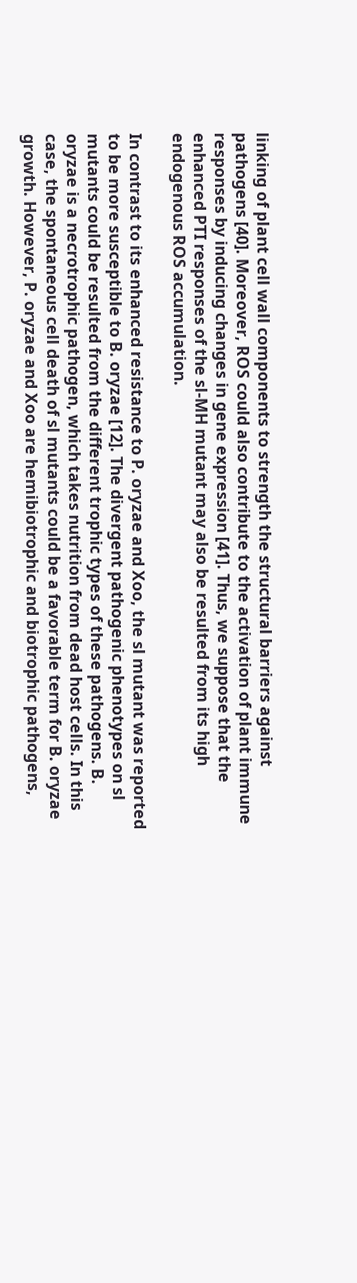linking of plant cell wall components to strength the structural barriers against pathogens [40]. Moreover, ROS could also contribute to the activation of plant immune responses by inducing changes in gene expression [41]. Thus, we suppose that the enhanced PTI responses of the sl-MH mutant may also be resulted from its high endogenous ROS accumulation.

In contrast to its enhanced resistance to P. oryzae and Xoo, the sl mutant was reported to be more susceptible to B. oryzae [12]. The divergent pathogenic phenotypes on sl mutants could be resulted from the different trophic types of these pathogens. B. oryzae is a necrotrophic pathogen, which takes nutrition from dead host cells. In this case, the spontaneous cell death of sl mutants could be a favorable term for B. oryzae growth. However, P. oryzae and Xoo are hemibiotrophic and biotrophic pathogens,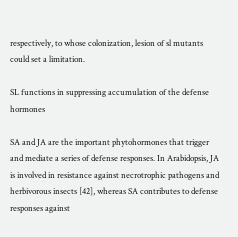respectively, to whose colonization, lesion of sl mutants could set a limitation.

SL functions in suppressing accumulation of the defense hormones

SA and JA are the important phytohormones that trigger and mediate a series of defense responses. In Arabidopsis, JA is involved in resistance against necrotrophic pathogens and herbivorous insects [42], whereas SA contributes to defense responses against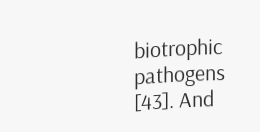biotrophic pathogens [43]. And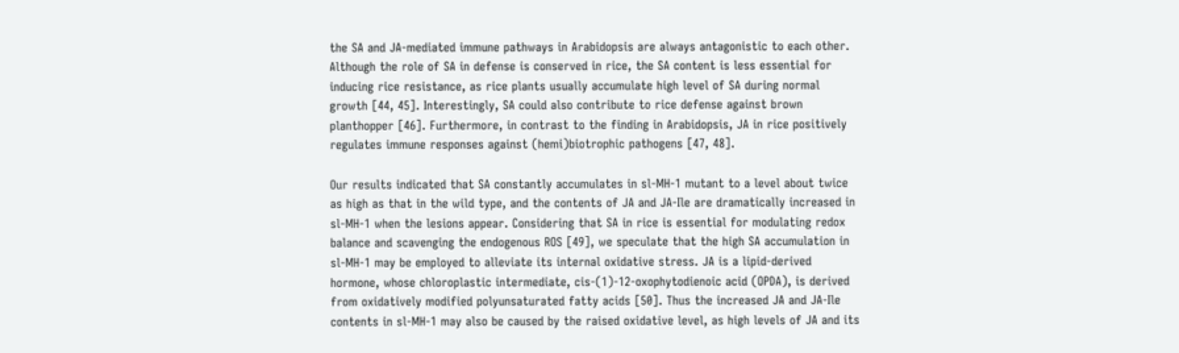the SA and JA-mediated immune pathways in Arabidopsis are always antagonistic to each other. Although the role of SA in defense is conserved in rice, the SA content is less essential for inducing rice resistance, as rice plants usually accumulate high level of SA during normal growth [44, 45]. Interestingly, SA could also contribute to rice defense against brown planthopper [46]. Furthermore, in contrast to the finding in Arabidopsis, JA in rice positively regulates immune responses against (hemi)biotrophic pathogens [47, 48].

Our results indicated that SA constantly accumulates in sl-MH-1 mutant to a level about twice as high as that in the wild type, and the contents of JA and JA-Ile are dramatically increased in sl-MH-1 when the lesions appear. Considering that SA in rice is essential for modulating redox balance and scavenging the endogenous ROS [49], we speculate that the high SA accumulation in sl-MH-1 may be employed to alleviate its internal oxidative stress. JA is a lipid-derived hormone, whose chloroplastic intermediate, cis-(1)-12-oxophytodienoic acid (OPDA), is derived from oxidatively modified polyunsaturated fatty acids [50]. Thus the increased JA and JA-Ile contents in sl-MH-1 may also be caused by the raised oxidative level, as high levels of JA and its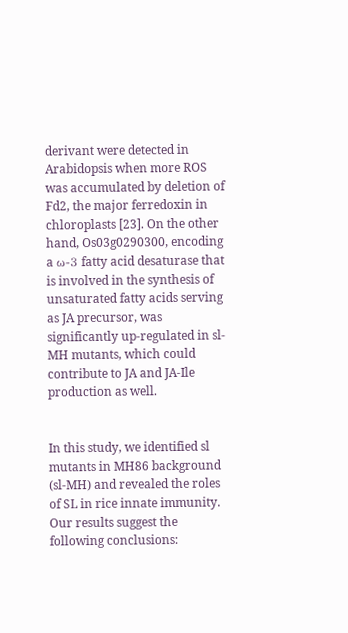derivant were detected in Arabidopsis when more ROS was accumulated by deletion of Fd2, the major ferredoxin in chloroplasts [23]. On the other hand, Os03g0290300, encoding a ω-3 fatty acid desaturase that is involved in the synthesis of unsaturated fatty acids serving as JA precursor, was significantly up-regulated in sl-MH mutants, which could contribute to JA and JA-Ile production as well.


In this study, we identified sl mutants in MH86 background (sl-MH) and revealed the roles of SL in rice innate immunity. Our results suggest the following conclusions: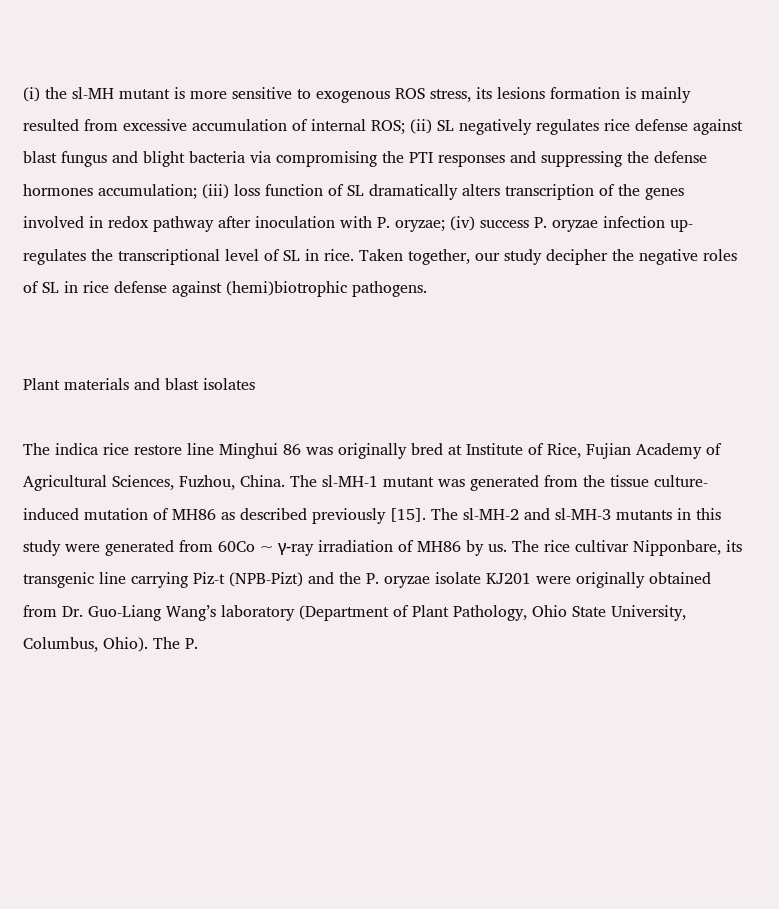(i) the sl-MH mutant is more sensitive to exogenous ROS stress, its lesions formation is mainly resulted from excessive accumulation of internal ROS; (ii) SL negatively regulates rice defense against blast fungus and blight bacteria via compromising the PTI responses and suppressing the defense hormones accumulation; (iii) loss function of SL dramatically alters transcription of the genes involved in redox pathway after inoculation with P. oryzae; (iv) success P. oryzae infection up-regulates the transcriptional level of SL in rice. Taken together, our study decipher the negative roles of SL in rice defense against (hemi)biotrophic pathogens.


Plant materials and blast isolates

The indica rice restore line Minghui 86 was originally bred at Institute of Rice, Fujian Academy of Agricultural Sciences, Fuzhou, China. The sl-MH-1 mutant was generated from the tissue culture-induced mutation of MH86 as described previously [15]. The sl-MH-2 and sl-MH-3 mutants in this study were generated from 60Co ~ γ-ray irradiation of MH86 by us. The rice cultivar Nipponbare, its transgenic line carrying Piz-t (NPB-Pizt) and the P. oryzae isolate KJ201 were originally obtained from Dr. Guo-Liang Wang’s laboratory (Department of Plant Pathology, Ohio State University, Columbus, Ohio). The P.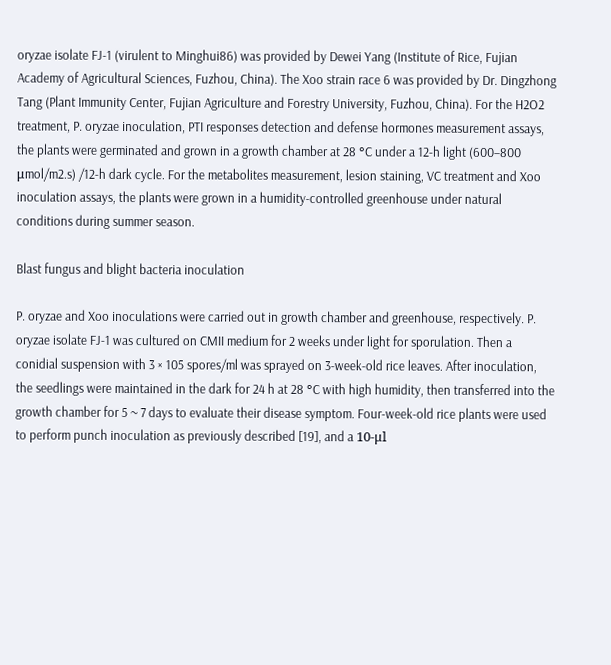oryzae isolate FJ-1 (virulent to Minghui86) was provided by Dewei Yang (Institute of Rice, Fujian Academy of Agricultural Sciences, Fuzhou, China). The Xoo strain race 6 was provided by Dr. Dingzhong Tang (Plant Immunity Center, Fujian Agriculture and Forestry University, Fuzhou, China). For the H2O2 treatment, P. oryzae inoculation, PTI responses detection and defense hormones measurement assays, the plants were germinated and grown in a growth chamber at 28 °C under a 12-h light (600–800 μmol/m2.s) /12-h dark cycle. For the metabolites measurement, lesion staining, VC treatment and Xoo inoculation assays, the plants were grown in a humidity-controlled greenhouse under natural conditions during summer season.

Blast fungus and blight bacteria inoculation

P. oryzae and Xoo inoculations were carried out in growth chamber and greenhouse, respectively. P. oryzae isolate FJ-1 was cultured on CMII medium for 2 weeks under light for sporulation. Then a conidial suspension with 3 × 105 spores/ml was sprayed on 3-week-old rice leaves. After inoculation, the seedlings were maintained in the dark for 24 h at 28 °C with high humidity, then transferred into the growth chamber for 5 ~ 7 days to evaluate their disease symptom. Four-week-old rice plants were used to perform punch inoculation as previously described [19], and a 10-μl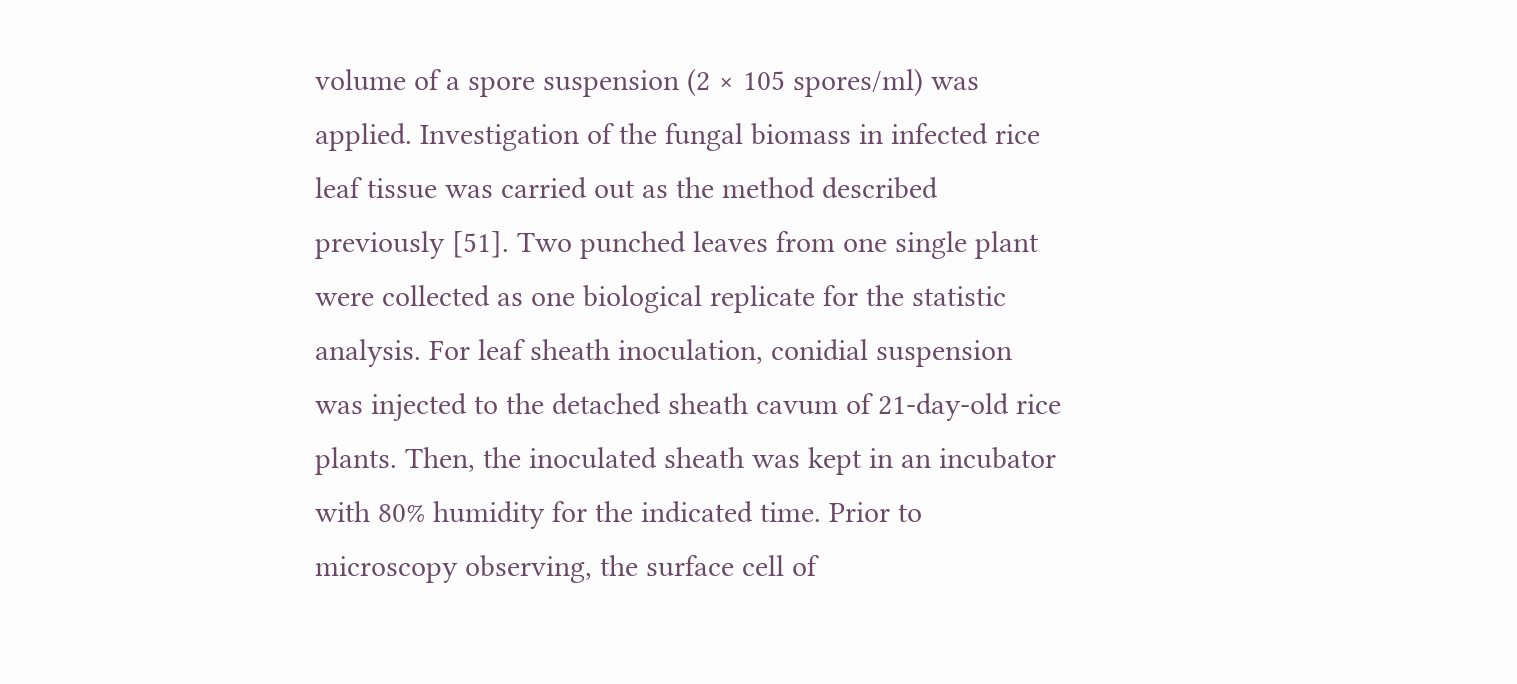volume of a spore suspension (2 × 105 spores/ml) was applied. Investigation of the fungal biomass in infected rice leaf tissue was carried out as the method described previously [51]. Two punched leaves from one single plant were collected as one biological replicate for the statistic analysis. For leaf sheath inoculation, conidial suspension was injected to the detached sheath cavum of 21-day-old rice plants. Then, the inoculated sheath was kept in an incubator with 80% humidity for the indicated time. Prior to microscopy observing, the surface cell of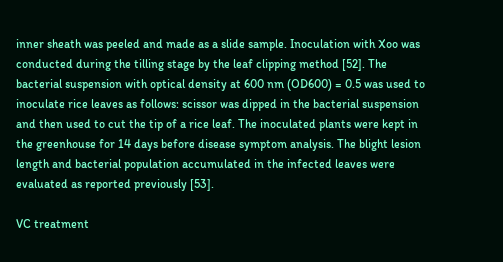inner sheath was peeled and made as a slide sample. Inoculation with Xoo was conducted during the tilling stage by the leaf clipping method [52]. The bacterial suspension with optical density at 600 nm (OD600) = 0.5 was used to inoculate rice leaves as follows: scissor was dipped in the bacterial suspension and then used to cut the tip of a rice leaf. The inoculated plants were kept in the greenhouse for 14 days before disease symptom analysis. The blight lesion length and bacterial population accumulated in the infected leaves were evaluated as reported previously [53].

VC treatment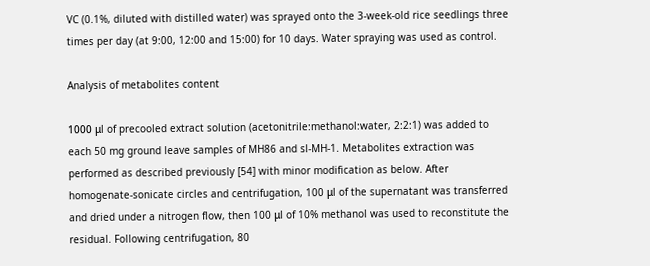VC (0.1%, diluted with distilled water) was sprayed onto the 3-week-old rice seedlings three times per day (at 9:00, 12:00 and 15:00) for 10 days. Water spraying was used as control.

Analysis of metabolites content

1000 μl of precooled extract solution (acetonitrile:methanol:water, 2:2:1) was added to each 50 mg ground leave samples of MH86 and sl-MH-1. Metabolites extraction was performed as described previously [54] with minor modification as below. After homogenate-sonicate circles and centrifugation, 100 μl of the supernatant was transferred and dried under a nitrogen flow, then 100 μl of 10% methanol was used to reconstitute the residual. Following centrifugation, 80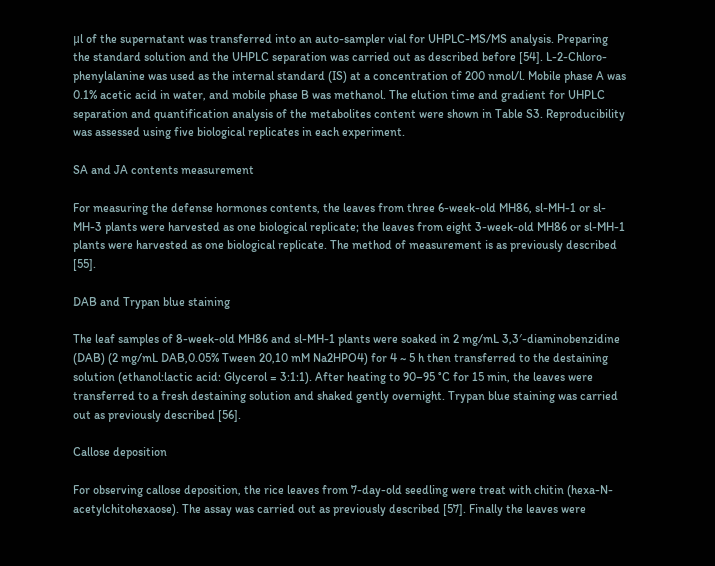μl of the supernatant was transferred into an auto-sampler vial for UHPLC-MS/MS analysis. Preparing the standard solution and the UHPLC separation was carried out as described before [54]. L-2-Chloro-phenylalanine was used as the internal standard (IS) at a concentration of 200 nmol/l. Mobile phase A was 0.1% acetic acid in water, and mobile phase B was methanol. The elution time and gradient for UHPLC separation and quantification analysis of the metabolites content were shown in Table S3. Reproducibility was assessed using five biological replicates in each experiment.

SA and JA contents measurement

For measuring the defense hormones contents, the leaves from three 6-week-old MH86, sl-MH-1 or sl-MH-3 plants were harvested as one biological replicate; the leaves from eight 3-week-old MH86 or sl-MH-1 plants were harvested as one biological replicate. The method of measurement is as previously described [55].

DAB and Trypan blue staining

The leaf samples of 8-week-old MH86 and sl-MH-1 plants were soaked in 2 mg/mL 3,3′-diaminobenzidine (DAB) (2 mg/mL DAB,0.05% Tween 20,10 mM Na2HPO4) for 4 ~ 5 h then transferred to the destaining solution (ethanol:lactic acid: Glycerol = 3:1:1). After heating to 90–95 °C for 15 min, the leaves were transferred to a fresh destaining solution and shaked gently overnight. Trypan blue staining was carried out as previously described [56].

Callose deposition

For observing callose deposition, the rice leaves from 7-day-old seedling were treat with chitin (hexa-N-acetylchitohexaose). The assay was carried out as previously described [57]. Finally the leaves were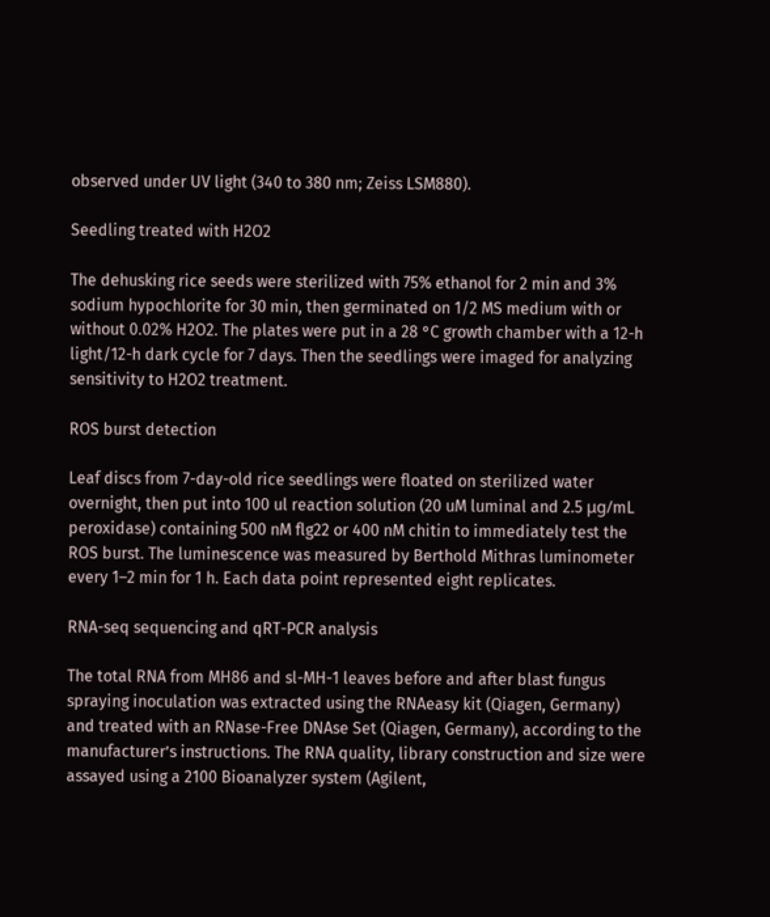observed under UV light (340 to 380 nm; Zeiss LSM880).

Seedling treated with H2O2

The dehusking rice seeds were sterilized with 75% ethanol for 2 min and 3% sodium hypochlorite for 30 min, then germinated on 1/2 MS medium with or without 0.02% H2O2. The plates were put in a 28 °C growth chamber with a 12-h light/12-h dark cycle for 7 days. Then the seedlings were imaged for analyzing sensitivity to H2O2 treatment.

ROS burst detection

Leaf discs from 7-day-old rice seedlings were floated on sterilized water overnight, then put into 100 ul reaction solution (20 uM luminal and 2.5 μg/mL peroxidase) containing 500 nM flg22 or 400 nM chitin to immediately test the ROS burst. The luminescence was measured by Berthold Mithras luminometer every 1–2 min for 1 h. Each data point represented eight replicates.

RNA-seq sequencing and qRT-PCR analysis

The total RNA from MH86 and sl-MH-1 leaves before and after blast fungus spraying inoculation was extracted using the RNAeasy kit (Qiagen, Germany) and treated with an RNase-Free DNAse Set (Qiagen, Germany), according to the manufacturer’s instructions. The RNA quality, library construction and size were assayed using a 2100 Bioanalyzer system (Agilent,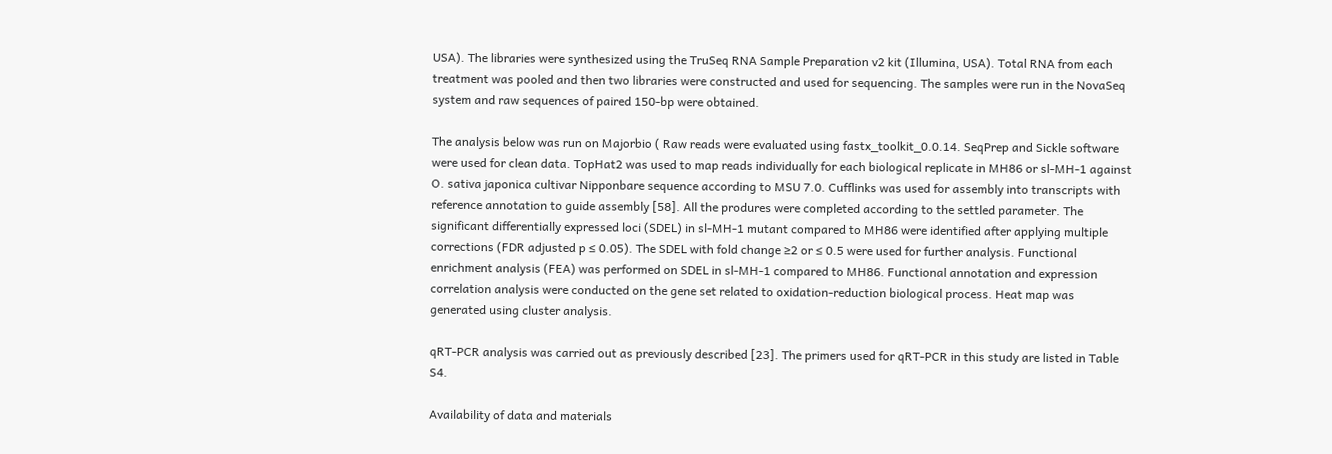USA). The libraries were synthesized using the TruSeq RNA Sample Preparation v2 kit (Illumina, USA). Total RNA from each treatment was pooled and then two libraries were constructed and used for sequencing. The samples were run in the NovaSeq system and raw sequences of paired 150-bp were obtained.

The analysis below was run on Majorbio ( Raw reads were evaluated using fastx_toolkit_0.0.14. SeqPrep and Sickle software were used for clean data. TopHat2 was used to map reads individually for each biological replicate in MH86 or sl-MH-1 against O. sativa japonica cultivar Nipponbare sequence according to MSU 7.0. Cufflinks was used for assembly into transcripts with reference annotation to guide assembly [58]. All the produres were completed according to the settled parameter. The significant differentially expressed loci (SDEL) in sl-MH-1 mutant compared to MH86 were identified after applying multiple corrections (FDR adjusted p ≤ 0.05). The SDEL with fold change ≥2 or ≤ 0.5 were used for further analysis. Functional enrichment analysis (FEA) was performed on SDEL in sl-MH-1 compared to MH86. Functional annotation and expression correlation analysis were conducted on the gene set related to oxidation-reduction biological process. Heat map was generated using cluster analysis.

qRT-PCR analysis was carried out as previously described [23]. The primers used for qRT-PCR in this study are listed in Table S4.

Availability of data and materials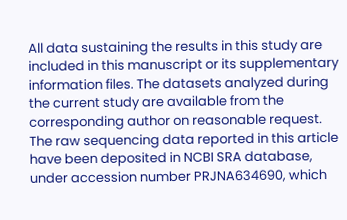All data sustaining the results in this study are included in this manuscript or its supplementary information files. The datasets analyzed during the current study are available from the corresponding author on reasonable request. The raw sequencing data reported in this article have been deposited in NCBI SRA database, under accession number PRJNA634690, which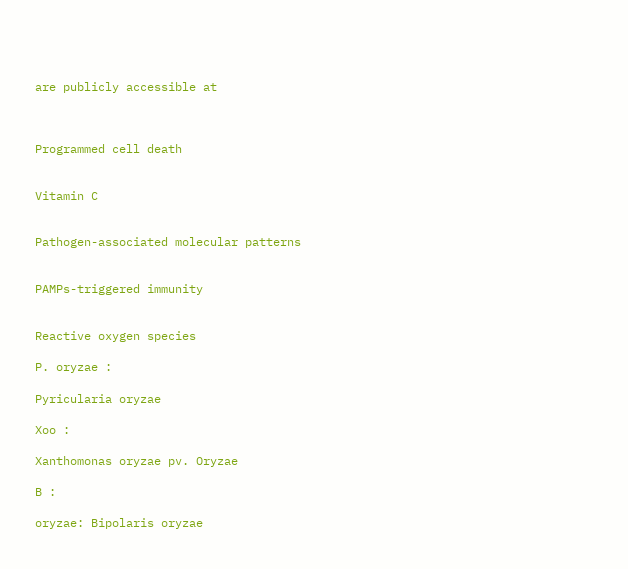are publicly accessible at



Programmed cell death


Vitamin C


Pathogen-associated molecular patterns


PAMPs-triggered immunity


Reactive oxygen species

P. oryzae :

Pyricularia oryzae

Xoo :

Xanthomonas oryzae pv. Oryzae

B :

oryzae: Bipolaris oryzae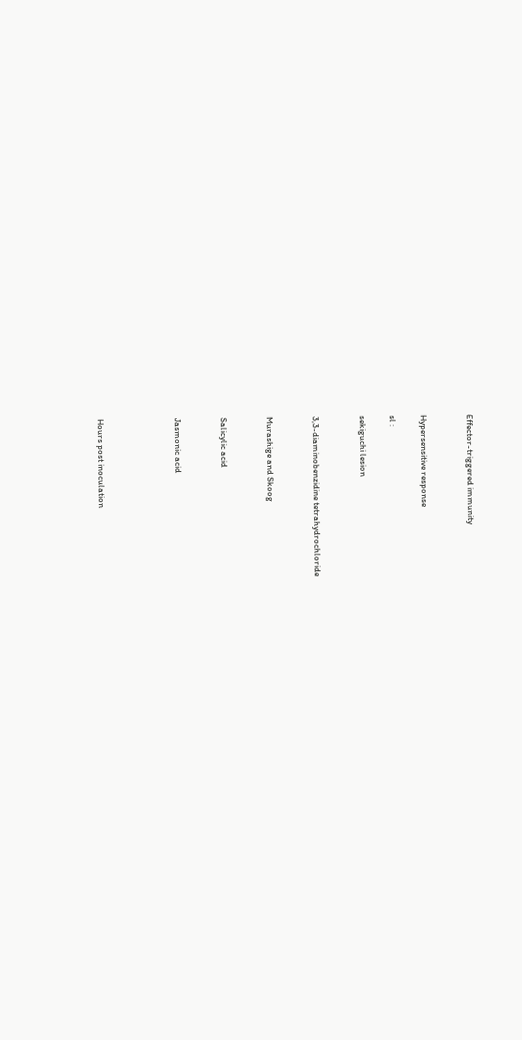Effector-triggered immunity


Hypersensitive response

sl :

sekiguchi lesion


3,3-diaminobenzidine tetrahydrochloride


Murashige and Skoog


Salicylic acid


Jasmonic acid




Hours post inoculation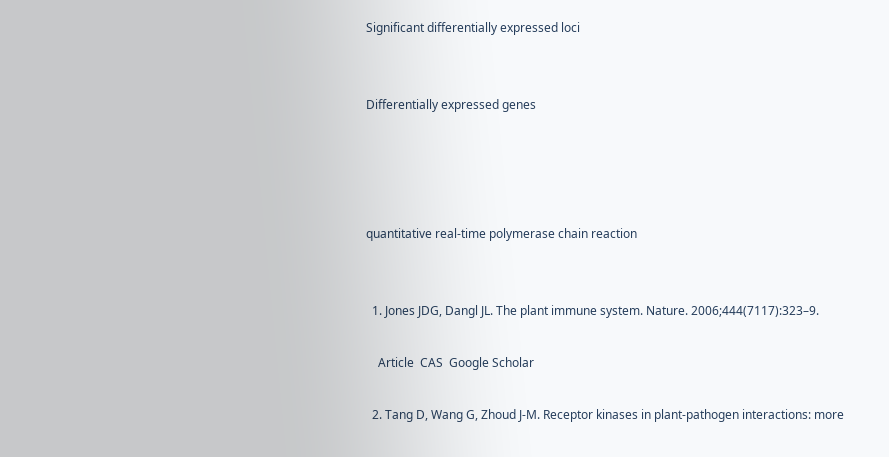Significant differentially expressed loci


Differentially expressed genes




quantitative real-time polymerase chain reaction


  1. Jones JDG, Dangl JL. The plant immune system. Nature. 2006;444(7117):323–9.

    Article  CAS  Google Scholar

  2. Tang D, Wang G, Zhoud J-M. Receptor kinases in plant-pathogen interactions: more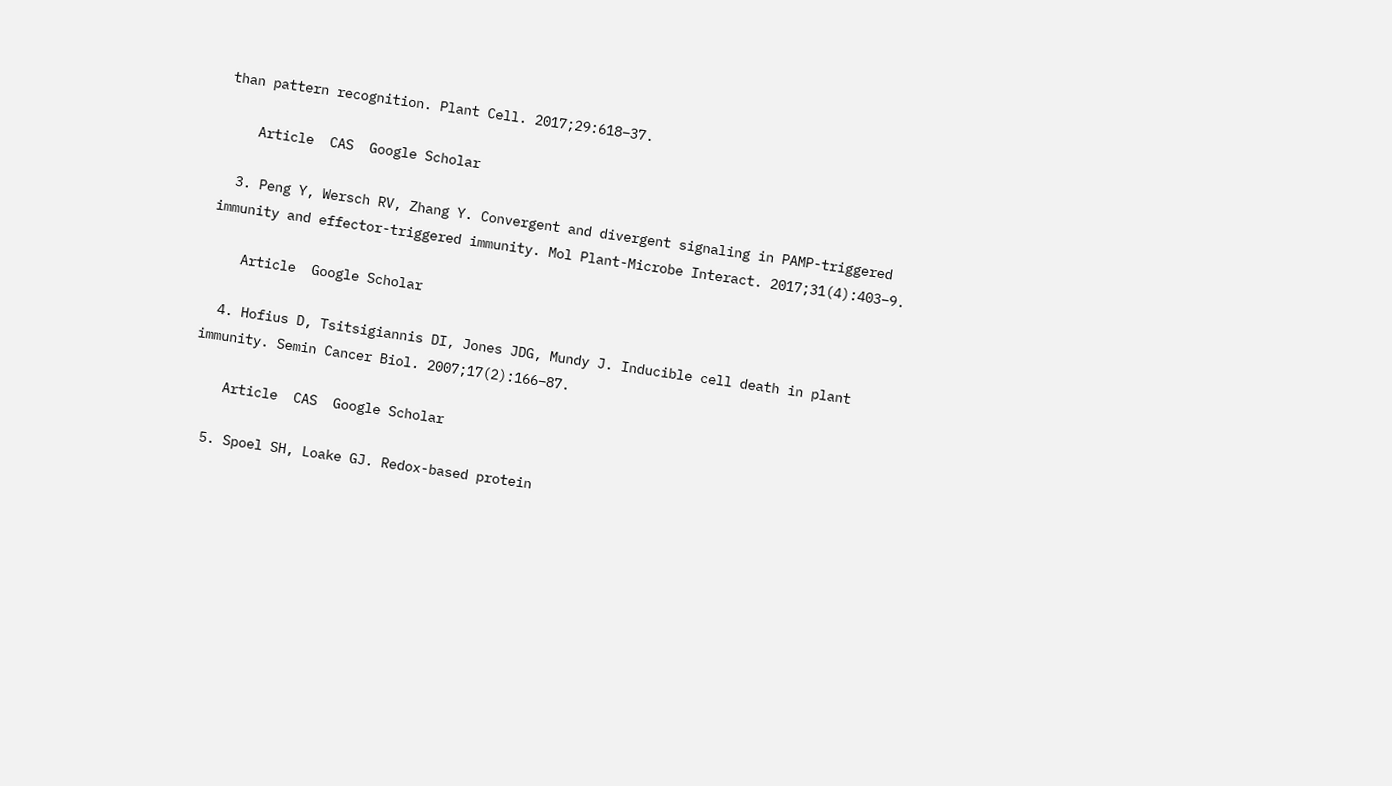than pattern recognition. Plant Cell. 2017;29:618–37.

    Article  CAS  Google Scholar

  3. Peng Y, Wersch RV, Zhang Y. Convergent and divergent signaling in PAMP-triggered immunity and effector-triggered immunity. Mol Plant-Microbe Interact. 2017;31(4):403–9.

    Article  Google Scholar

  4. Hofius D, Tsitsigiannis DI, Jones JDG, Mundy J. Inducible cell death in plant immunity. Semin Cancer Biol. 2007;17(2):166–87.

    Article  CAS  Google Scholar

  5. Spoel SH, Loake GJ. Redox-based protein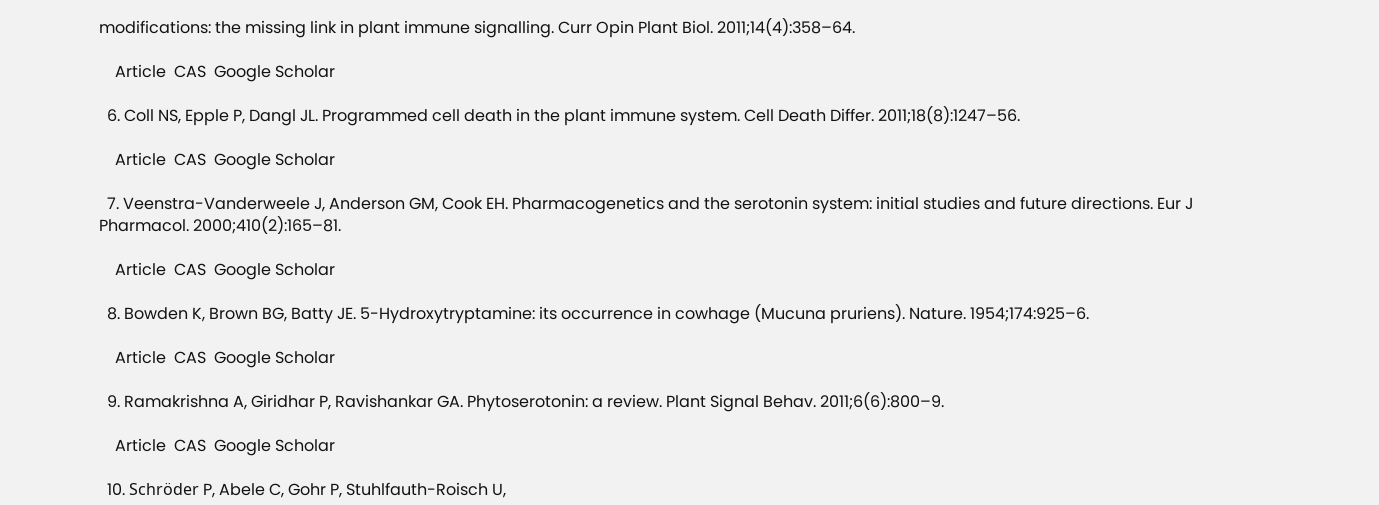modifications: the missing link in plant immune signalling. Curr Opin Plant Biol. 2011;14(4):358–64.

    Article  CAS  Google Scholar

  6. Coll NS, Epple P, Dangl JL. Programmed cell death in the plant immune system. Cell Death Differ. 2011;18(8):1247–56.

    Article  CAS  Google Scholar

  7. Veenstra-Vanderweele J, Anderson GM, Cook EH. Pharmacogenetics and the serotonin system: initial studies and future directions. Eur J Pharmacol. 2000;410(2):165–81.

    Article  CAS  Google Scholar

  8. Bowden K, Brown BG, Batty JE. 5-Hydroxytryptamine: its occurrence in cowhage (Mucuna pruriens). Nature. 1954;174:925–6.

    Article  CAS  Google Scholar

  9. Ramakrishna A, Giridhar P, Ravishankar GA. Phytoserotonin: a review. Plant Signal Behav. 2011;6(6):800–9.

    Article  CAS  Google Scholar

  10. Schröder P, Abele C, Gohr P, Stuhlfauth-Roisch U,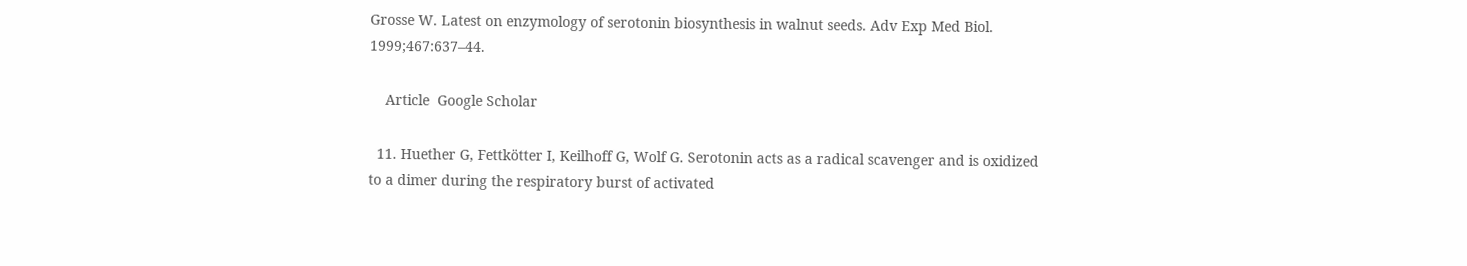Grosse W. Latest on enzymology of serotonin biosynthesis in walnut seeds. Adv Exp Med Biol. 1999;467:637–44.

    Article  Google Scholar

  11. Huether G, Fettkötter I, Keilhoff G, Wolf G. Serotonin acts as a radical scavenger and is oxidized to a dimer during the respiratory burst of activated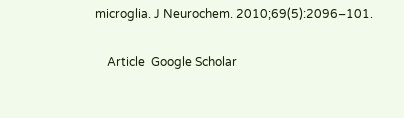microglia. J Neurochem. 2010;69(5):2096–101.

    Article  Google Scholar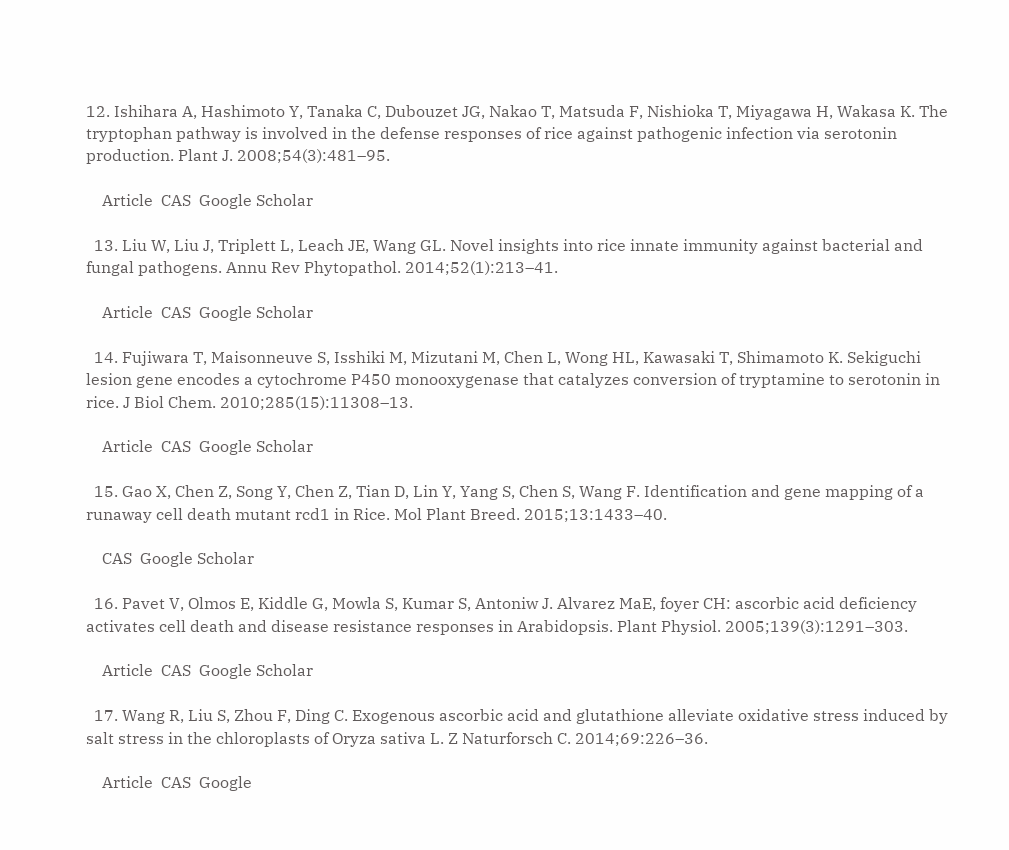12. Ishihara A, Hashimoto Y, Tanaka C, Dubouzet JG, Nakao T, Matsuda F, Nishioka T, Miyagawa H, Wakasa K. The tryptophan pathway is involved in the defense responses of rice against pathogenic infection via serotonin production. Plant J. 2008;54(3):481–95.

    Article  CAS  Google Scholar

  13. Liu W, Liu J, Triplett L, Leach JE, Wang GL. Novel insights into rice innate immunity against bacterial and fungal pathogens. Annu Rev Phytopathol. 2014;52(1):213–41.

    Article  CAS  Google Scholar

  14. Fujiwara T, Maisonneuve S, Isshiki M, Mizutani M, Chen L, Wong HL, Kawasaki T, Shimamoto K. Sekiguchi lesion gene encodes a cytochrome P450 monooxygenase that catalyzes conversion of tryptamine to serotonin in rice. J Biol Chem. 2010;285(15):11308–13.

    Article  CAS  Google Scholar

  15. Gao X, Chen Z, Song Y, Chen Z, Tian D, Lin Y, Yang S, Chen S, Wang F. Identification and gene mapping of a runaway cell death mutant rcd1 in Rice. Mol Plant Breed. 2015;13:1433–40.

    CAS  Google Scholar

  16. Pavet V, Olmos E, Kiddle G, Mowla S, Kumar S, Antoniw J. Alvarez MaE, foyer CH: ascorbic acid deficiency activates cell death and disease resistance responses in Arabidopsis. Plant Physiol. 2005;139(3):1291–303.

    Article  CAS  Google Scholar

  17. Wang R, Liu S, Zhou F, Ding C. Exogenous ascorbic acid and glutathione alleviate oxidative stress induced by salt stress in the chloroplasts of Oryza sativa L. Z Naturforsch C. 2014;69:226–36.

    Article  CAS  Google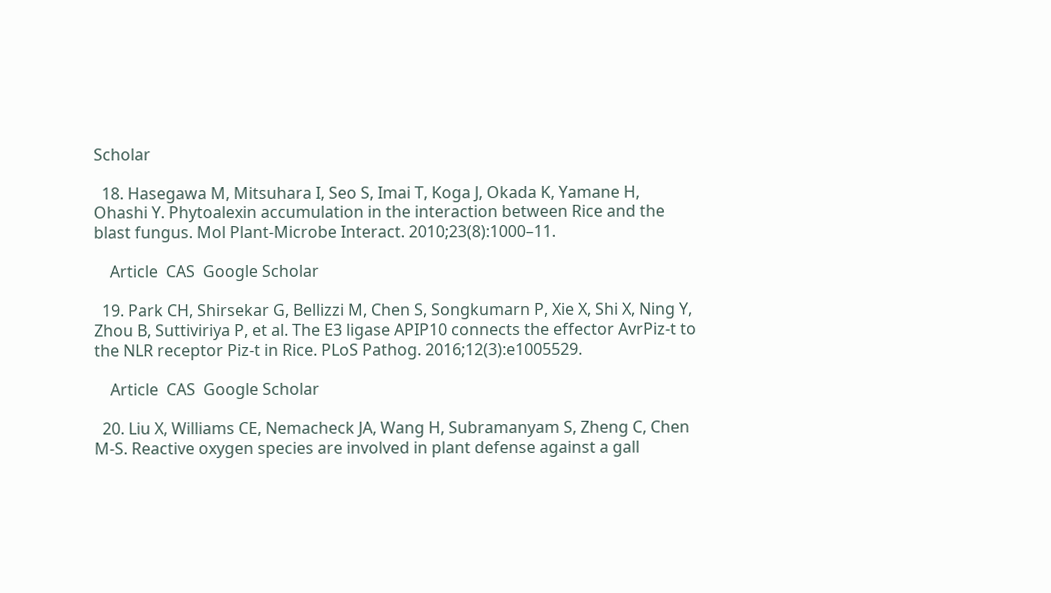Scholar

  18. Hasegawa M, Mitsuhara I, Seo S, Imai T, Koga J, Okada K, Yamane H, Ohashi Y. Phytoalexin accumulation in the interaction between Rice and the blast fungus. Mol Plant-Microbe Interact. 2010;23(8):1000–11.

    Article  CAS  Google Scholar

  19. Park CH, Shirsekar G, Bellizzi M, Chen S, Songkumarn P, Xie X, Shi X, Ning Y, Zhou B, Suttiviriya P, et al. The E3 ligase APIP10 connects the effector AvrPiz-t to the NLR receptor Piz-t in Rice. PLoS Pathog. 2016;12(3):e1005529.

    Article  CAS  Google Scholar

  20. Liu X, Williams CE, Nemacheck JA, Wang H, Subramanyam S, Zheng C, Chen M-S. Reactive oxygen species are involved in plant defense against a gall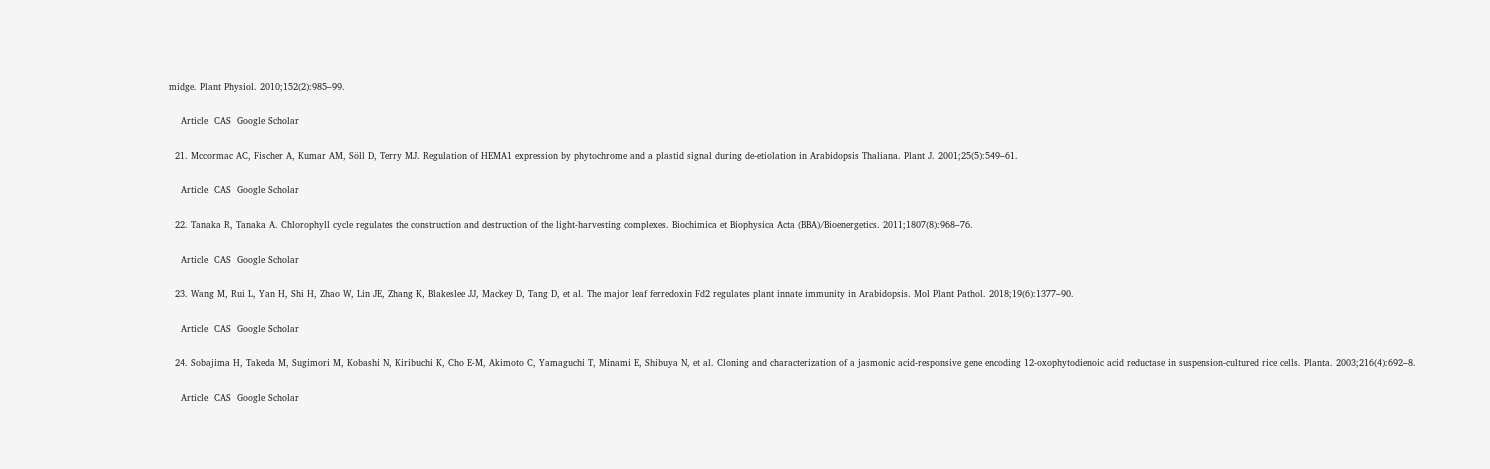midge. Plant Physiol. 2010;152(2):985–99.

    Article  CAS  Google Scholar

  21. Mccormac AC, Fischer A, Kumar AM, Söll D, Terry MJ. Regulation of HEMA1 expression by phytochrome and a plastid signal during de-etiolation in Arabidopsis Thaliana. Plant J. 2001;25(5):549–61.

    Article  CAS  Google Scholar

  22. Tanaka R, Tanaka A. Chlorophyll cycle regulates the construction and destruction of the light-harvesting complexes. Biochimica et Biophysica Acta (BBA)/Bioenergetics. 2011;1807(8):968–76.

    Article  CAS  Google Scholar

  23. Wang M, Rui L, Yan H, Shi H, Zhao W, Lin JE, Zhang K, Blakeslee JJ, Mackey D, Tang D, et al. The major leaf ferredoxin Fd2 regulates plant innate immunity in Arabidopsis. Mol Plant Pathol. 2018;19(6):1377–90.

    Article  CAS  Google Scholar

  24. Sobajima H, Takeda M, Sugimori M, Kobashi N, Kiribuchi K, Cho E-M, Akimoto C, Yamaguchi T, Minami E, Shibuya N, et al. Cloning and characterization of a jasmonic acid-responsive gene encoding 12-oxophytodienoic acid reductase in suspension-cultured rice cells. Planta. 2003;216(4):692–8.

    Article  CAS  Google Scholar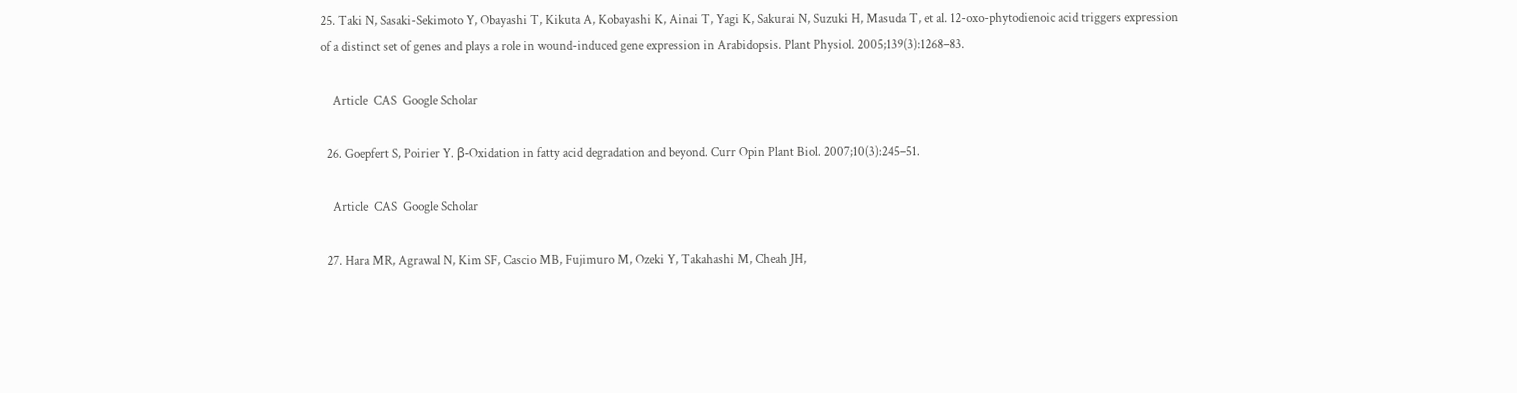25. Taki N, Sasaki-Sekimoto Y, Obayashi T, Kikuta A, Kobayashi K, Ainai T, Yagi K, Sakurai N, Suzuki H, Masuda T, et al. 12-oxo-phytodienoic acid triggers expression of a distinct set of genes and plays a role in wound-induced gene expression in Arabidopsis. Plant Physiol. 2005;139(3):1268–83.

    Article  CAS  Google Scholar

  26. Goepfert S, Poirier Y. β-Oxidation in fatty acid degradation and beyond. Curr Opin Plant Biol. 2007;10(3):245–51.

    Article  CAS  Google Scholar

  27. Hara MR, Agrawal N, Kim SF, Cascio MB, Fujimuro M, Ozeki Y, Takahashi M, Cheah JH,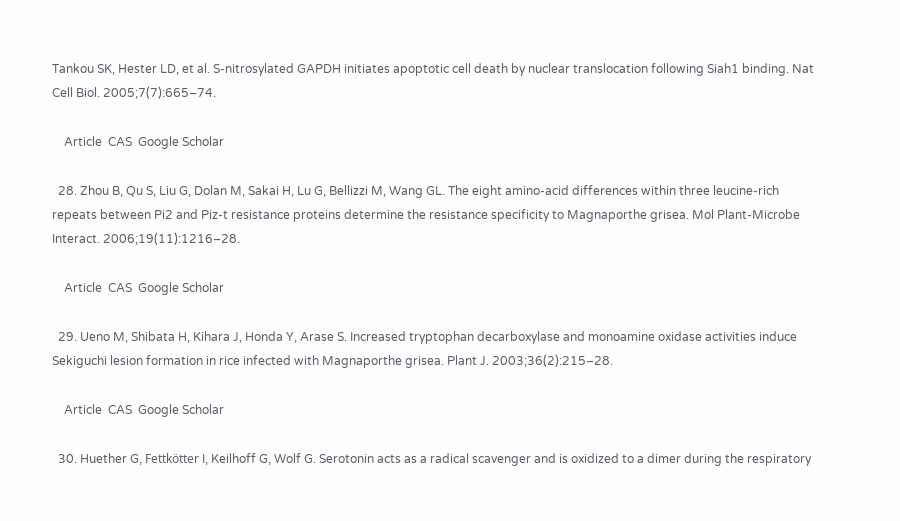Tankou SK, Hester LD, et al. S-nitrosylated GAPDH initiates apoptotic cell death by nuclear translocation following Siah1 binding. Nat Cell Biol. 2005;7(7):665–74.

    Article  CAS  Google Scholar

  28. Zhou B, Qu S, Liu G, Dolan M, Sakai H, Lu G, Bellizzi M, Wang GL. The eight amino-acid differences within three leucine-rich repeats between Pi2 and Piz-t resistance proteins determine the resistance specificity to Magnaporthe grisea. Mol Plant-Microbe Interact. 2006;19(11):1216–28.

    Article  CAS  Google Scholar

  29. Ueno M, Shibata H, Kihara J, Honda Y, Arase S. Increased tryptophan decarboxylase and monoamine oxidase activities induce Sekiguchi lesion formation in rice infected with Magnaporthe grisea. Plant J. 2003;36(2):215–28.

    Article  CAS  Google Scholar

  30. Huether G, Fettkötter I, Keilhoff G, Wolf G. Serotonin acts as a radical scavenger and is oxidized to a dimer during the respiratory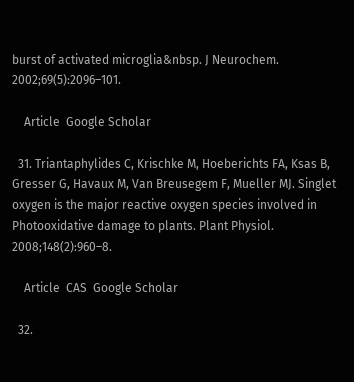burst of activated microglia&nbsp. J Neurochem. 2002;69(5):2096–101.

    Article  Google Scholar

  31. Triantaphylides C, Krischke M, Hoeberichts FA, Ksas B, Gresser G, Havaux M, Van Breusegem F, Mueller MJ. Singlet oxygen is the major reactive oxygen species involved in Photooxidative damage to plants. Plant Physiol. 2008;148(2):960–8.

    Article  CAS  Google Scholar

  32.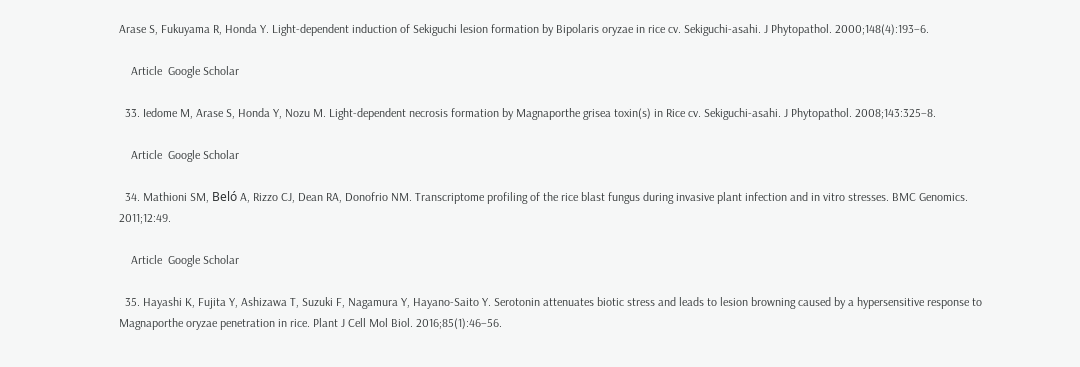Arase S, Fukuyama R, Honda Y. Light-dependent induction of Sekiguchi lesion formation by Bipolaris oryzae in rice cv. Sekiguchi-asahi. J Phytopathol. 2000;148(4):193–6.

    Article  Google Scholar

  33. Iedome M, Arase S, Honda Y, Nozu M. Light-dependent necrosis formation by Magnaporthe grisea toxin(s) in Rice cv. Sekiguchi-asahi. J Phytopathol. 2008;143:325–8.

    Article  Google Scholar

  34. Mathioni SM, Beló A, Rizzo CJ, Dean RA, Donofrio NM. Transcriptome profiling of the rice blast fungus during invasive plant infection and in vitro stresses. BMC Genomics. 2011;12:49.

    Article  Google Scholar

  35. Hayashi K, Fujita Y, Ashizawa T, Suzuki F, Nagamura Y, Hayano-Saito Y. Serotonin attenuates biotic stress and leads to lesion browning caused by a hypersensitive response to Magnaporthe oryzae penetration in rice. Plant J Cell Mol Biol. 2016;85(1):46–56.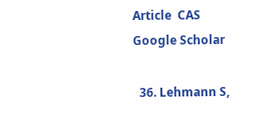Article  CAS  Google Scholar

  36. Lehmann S,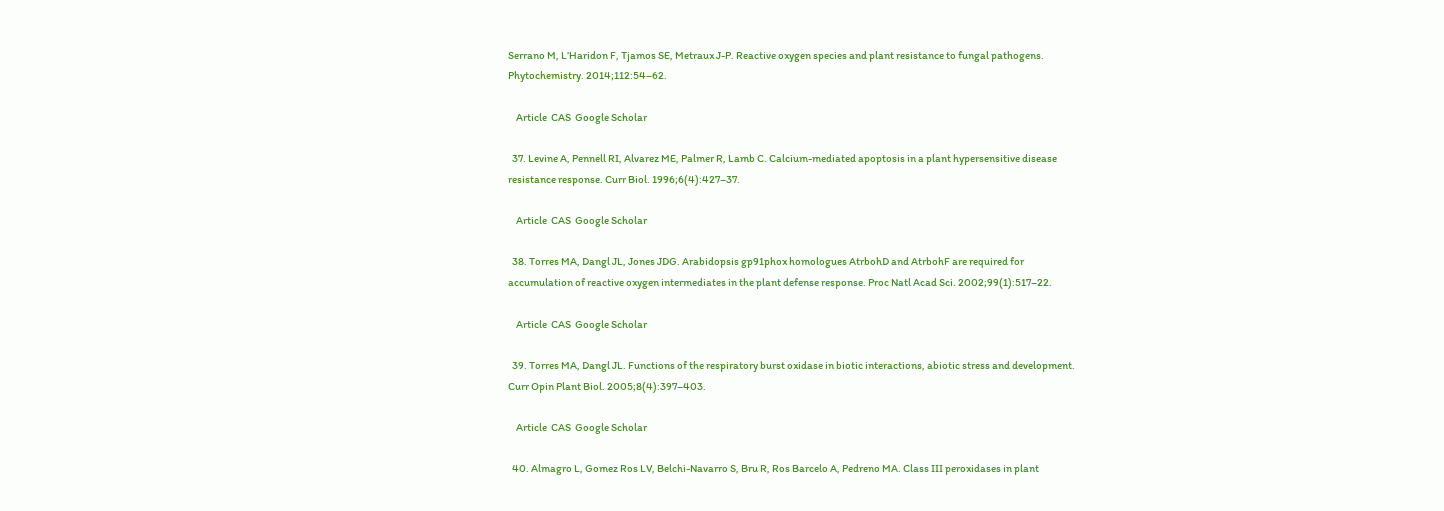Serrano M, L’Haridon F, Tjamos SE, Metraux J-P. Reactive oxygen species and plant resistance to fungal pathogens. Phytochemistry. 2014;112:54–62.

    Article  CAS  Google Scholar

  37. Levine A, Pennell RI, Alvarez ME, Palmer R, Lamb C. Calcium-mediated apoptosis in a plant hypersensitive disease resistance response. Curr Biol. 1996;6(4):427–37.

    Article  CAS  Google Scholar

  38. Torres MA, Dangl JL, Jones JDG. Arabidopsis gp91phox homologues AtrbohD and AtrbohF are required for accumulation of reactive oxygen intermediates in the plant defense response. Proc Natl Acad Sci. 2002;99(1):517–22.

    Article  CAS  Google Scholar

  39. Torres MA, Dangl JL. Functions of the respiratory burst oxidase in biotic interactions, abiotic stress and development. Curr Opin Plant Biol. 2005;8(4):397–403.

    Article  CAS  Google Scholar

  40. Almagro L, Gomez Ros LV, Belchi-Navarro S, Bru R, Ros Barcelo A, Pedreno MA. Class III peroxidases in plant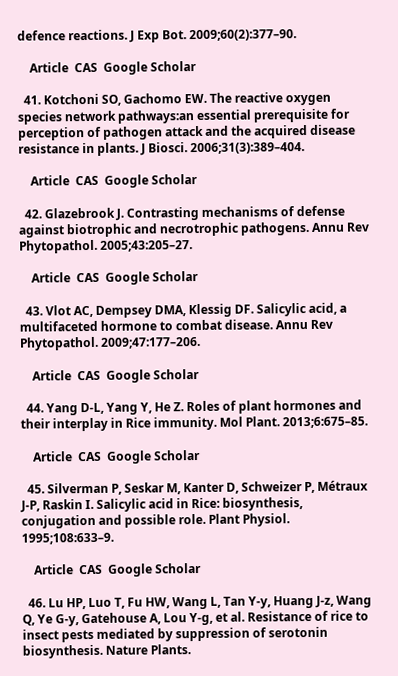defence reactions. J Exp Bot. 2009;60(2):377–90.

    Article  CAS  Google Scholar

  41. Kotchoni SO, Gachomo EW. The reactive oxygen species network pathways:an essential prerequisite for perception of pathogen attack and the acquired disease resistance in plants. J Biosci. 2006;31(3):389–404.

    Article  CAS  Google Scholar

  42. Glazebrook J. Contrasting mechanisms of defense against biotrophic and necrotrophic pathogens. Annu Rev Phytopathol. 2005;43:205–27.

    Article  CAS  Google Scholar

  43. Vlot AC, Dempsey DMA, Klessig DF. Salicylic acid, a multifaceted hormone to combat disease. Annu Rev Phytopathol. 2009;47:177–206.

    Article  CAS  Google Scholar

  44. Yang D-L, Yang Y, He Z. Roles of plant hormones and their interplay in Rice immunity. Mol Plant. 2013;6:675–85.

    Article  CAS  Google Scholar

  45. Silverman P, Seskar M, Kanter D, Schweizer P, Métraux J-P, Raskin I. Salicylic acid in Rice: biosynthesis, conjugation and possible role. Plant Physiol. 1995;108:633–9.

    Article  CAS  Google Scholar

  46. Lu HP, Luo T, Fu HW, Wang L, Tan Y-y, Huang J-z, Wang Q, Ye G-y, Gatehouse A, Lou Y-g, et al. Resistance of rice to insect pests mediated by suppression of serotonin biosynthesis. Nature Plants.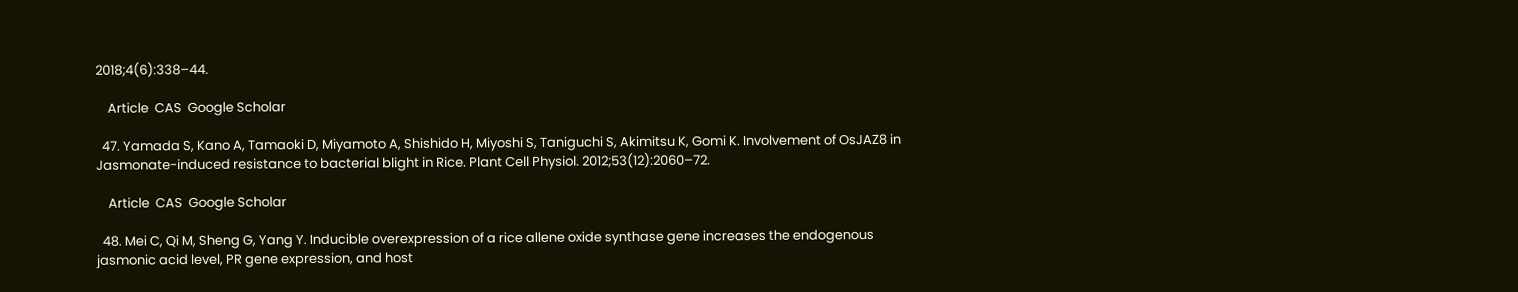2018;4(6):338–44.

    Article  CAS  Google Scholar

  47. Yamada S, Kano A, Tamaoki D, Miyamoto A, Shishido H, Miyoshi S, Taniguchi S, Akimitsu K, Gomi K. Involvement of OsJAZ8 in Jasmonate-induced resistance to bacterial blight in Rice. Plant Cell Physiol. 2012;53(12):2060–72.

    Article  CAS  Google Scholar

  48. Mei C, Qi M, Sheng G, Yang Y. Inducible overexpression of a rice allene oxide synthase gene increases the endogenous jasmonic acid level, PR gene expression, and host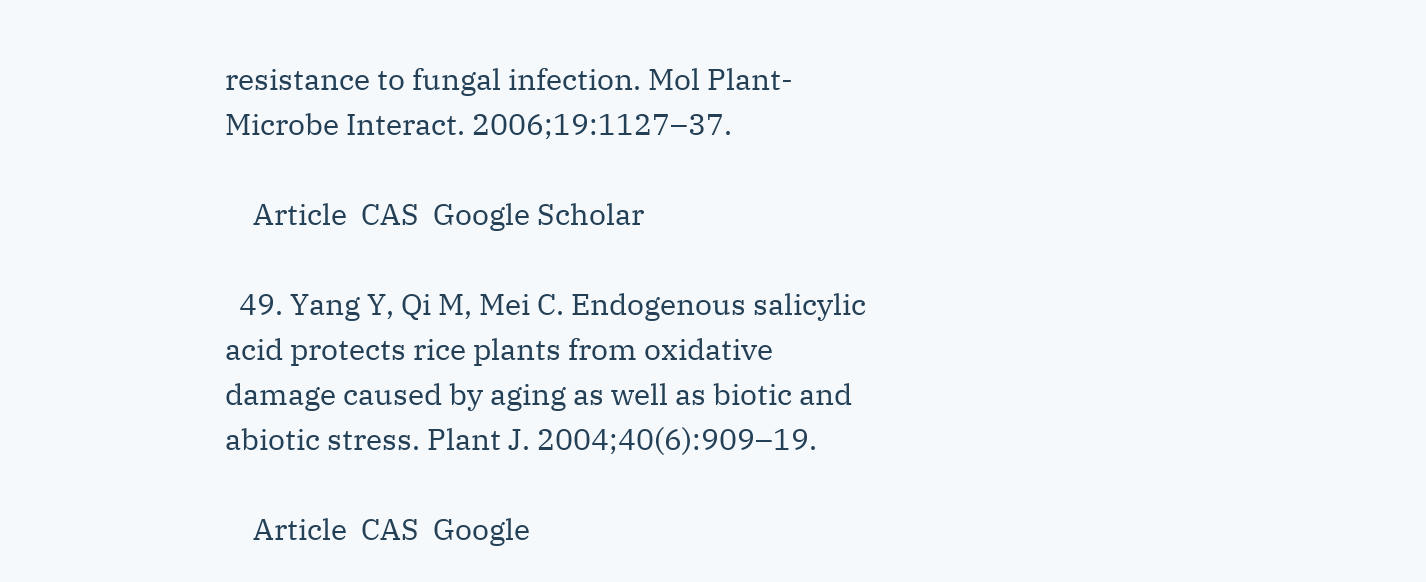resistance to fungal infection. Mol Plant-Microbe Interact. 2006;19:1127–37.

    Article  CAS  Google Scholar

  49. Yang Y, Qi M, Mei C. Endogenous salicylic acid protects rice plants from oxidative damage caused by aging as well as biotic and abiotic stress. Plant J. 2004;40(6):909–19.

    Article  CAS  Google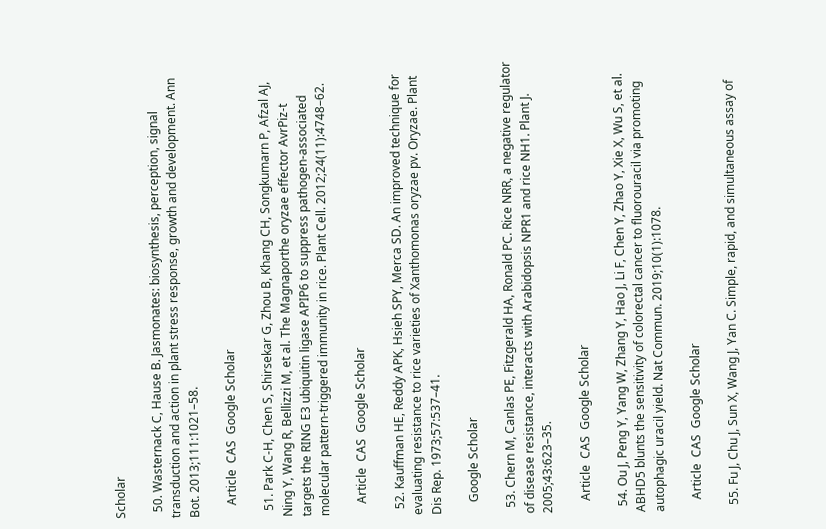Scholar

  50. Wasternack C, Hause B. Jasmonates: biosynthesis, perception, signal transduction and action in plant stress response, growth and development. Ann Bot. 2013;111:1021–58.

    Article  CAS  Google Scholar

  51. Park C-H, Chen S, Shirsekar G, Zhou B, Khang CH, Songkumarn P, Afzal AJ, Ning Y, Wang R, Bellizzi M, et al. The Magnaporthe oryzae effector AvrPiz-t targets the RING E3 ubiquitin ligase APIP6 to suppress pathogen-associated molecular pattern-triggered immunity in rice. Plant Cell. 2012;24(11):4748–62.

    Article  CAS  Google Scholar

  52. Kauffman HE, Reddy APK, Hsieh SPY, Merca SD. An improved technique for evaluating resistance to rice varieties of Xanthomonas oryzae pv. Oryzae. Plant Dis Rep. 1973;57:537–41.

    Google Scholar

  53. Chern M, Canlas PE, Fitzgerald HA, Ronald PC. Rice NRR, a negative regulator of disease resistance, interacts with Arabidopsis NPR1 and rice NH1. Plant J. 2005;43:623–35.

    Article  CAS  Google Scholar

  54. Ou J, Peng Y, Yang W, Zhang Y, Hao J, Li F, Chen Y, Zhao Y, Xie X, Wu S, et al. ABHD5 blunts the sensitivity of colorectal cancer to fluorouracil via promoting autophagic uracil yield. Nat Commun. 2019;10(1):1078.

    Article  CAS  Google Scholar

  55. Fu J, Chu J, Sun X, Wang J, Yan C. Simple, rapid, and simultaneous assay of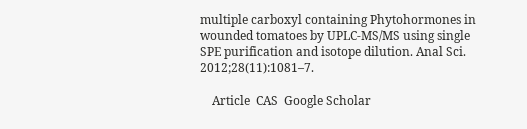multiple carboxyl containing Phytohormones in wounded tomatoes by UPLC-MS/MS using single SPE purification and isotope dilution. Anal Sci. 2012;28(11):1081–7.

    Article  CAS  Google Scholar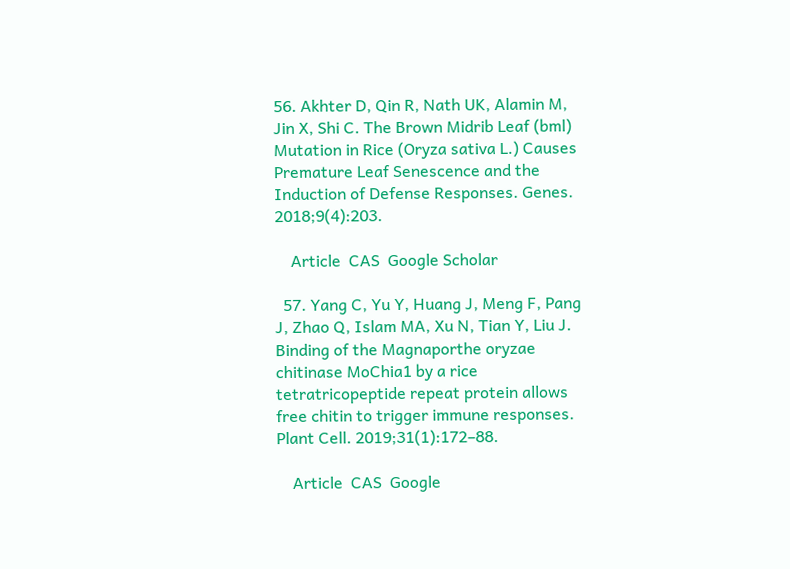56. Akhter D, Qin R, Nath UK, Alamin M, Jin X, Shi C. The Brown Midrib Leaf (bml) Mutation in Rice (Oryza sativa L.) Causes Premature Leaf Senescence and the Induction of Defense Responses. Genes. 2018;9(4):203.

    Article  CAS  Google Scholar

  57. Yang C, Yu Y, Huang J, Meng F, Pang J, Zhao Q, Islam MA, Xu N, Tian Y, Liu J. Binding of the Magnaporthe oryzae chitinase MoChia1 by a rice tetratricopeptide repeat protein allows free chitin to trigger immune responses. Plant Cell. 2019;31(1):172–88.

    Article  CAS  Google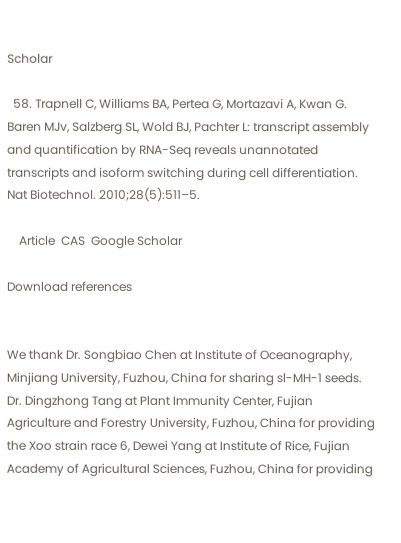Scholar

  58. Trapnell C, Williams BA, Pertea G, Mortazavi A, Kwan G. Baren MJv, Salzberg SL, Wold BJ, Pachter L: transcript assembly and quantification by RNA-Seq reveals unannotated transcripts and isoform switching during cell differentiation. Nat Biotechnol. 2010;28(5):511–5.

    Article  CAS  Google Scholar

Download references


We thank Dr. Songbiao Chen at Institute of Oceanography, Minjiang University, Fuzhou, China for sharing sl-MH-1 seeds. Dr. Dingzhong Tang at Plant Immunity Center, Fujian Agriculture and Forestry University, Fuzhou, China for providing the Xoo strain race 6, Dewei Yang at Institute of Rice, Fujian Academy of Agricultural Sciences, Fuzhou, China for providing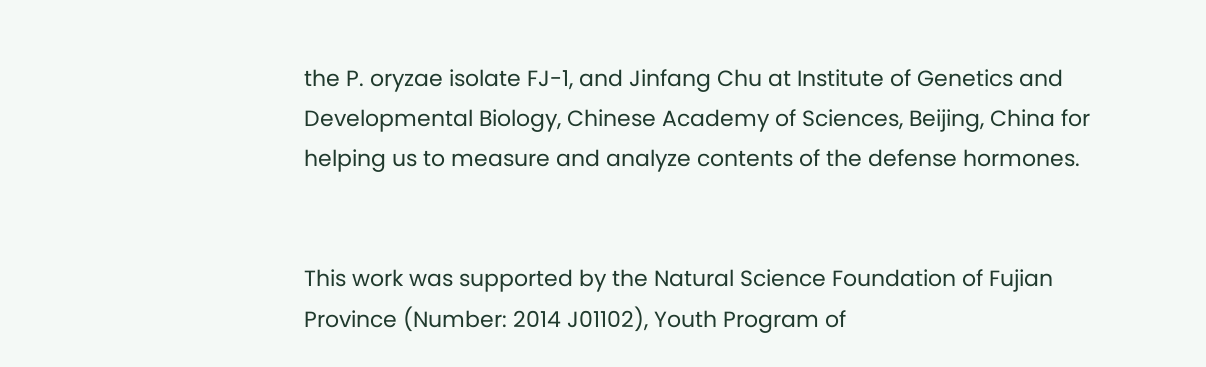the P. oryzae isolate FJ-1, and Jinfang Chu at Institute of Genetics and Developmental Biology, Chinese Academy of Sciences, Beijing, China for helping us to measure and analyze contents of the defense hormones.


This work was supported by the Natural Science Foundation of Fujian Province (Number: 2014 J01102), Youth Program of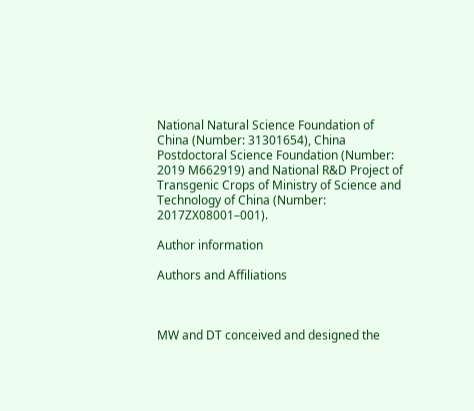National Natural Science Foundation of China (Number: 31301654), China Postdoctoral Science Foundation (Number: 2019 M662919) and National R&D Project of Transgenic Crops of Ministry of Science and Technology of China (Number: 2017ZX08001–001).

Author information

Authors and Affiliations



MW and DT conceived and designed the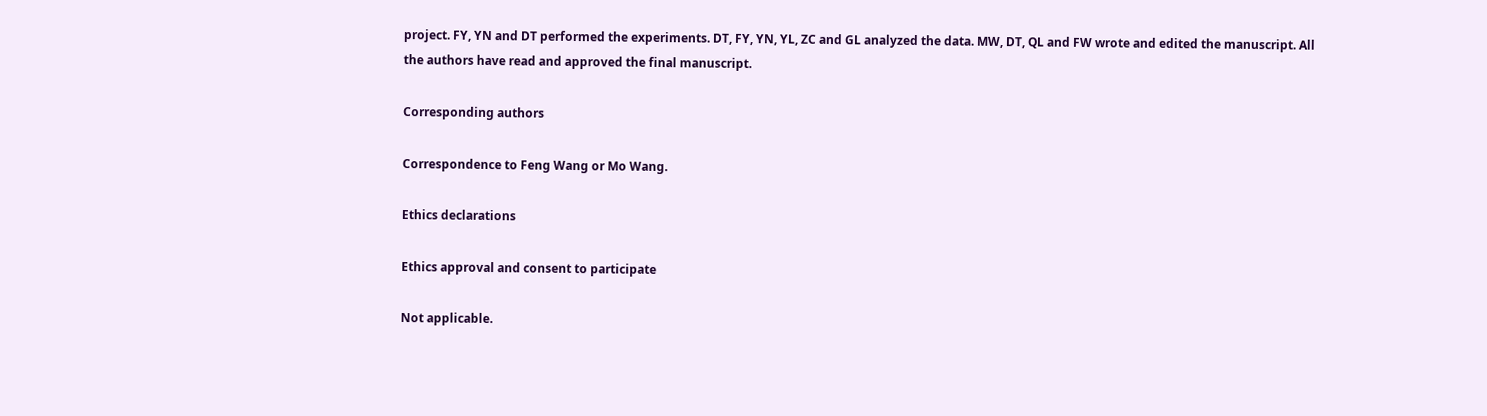project. FY, YN and DT performed the experiments. DT, FY, YN, YL, ZC and GL analyzed the data. MW, DT, QL and FW wrote and edited the manuscript. All the authors have read and approved the final manuscript.

Corresponding authors

Correspondence to Feng Wang or Mo Wang.

Ethics declarations

Ethics approval and consent to participate

Not applicable.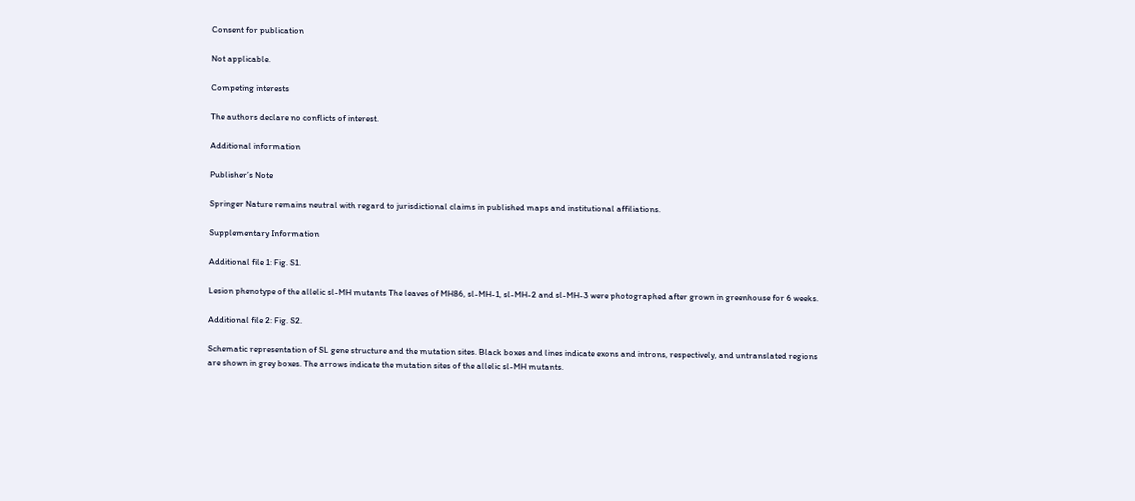Consent for publication

Not applicable.

Competing interests

The authors declare no conflicts of interest.

Additional information

Publisher’s Note

Springer Nature remains neutral with regard to jurisdictional claims in published maps and institutional affiliations.

Supplementary Information

Additional file 1: Fig. S1.

Lesion phenotype of the allelic sl-MH mutants The leaves of MH86, sl-MH-1, sl-MH-2 and sl-MH-3 were photographed after grown in greenhouse for 6 weeks.

Additional file 2: Fig. S2.

Schematic representation of SL gene structure and the mutation sites. Black boxes and lines indicate exons and introns, respectively, and untranslated regions are shown in grey boxes. The arrows indicate the mutation sites of the allelic sl-MH mutants.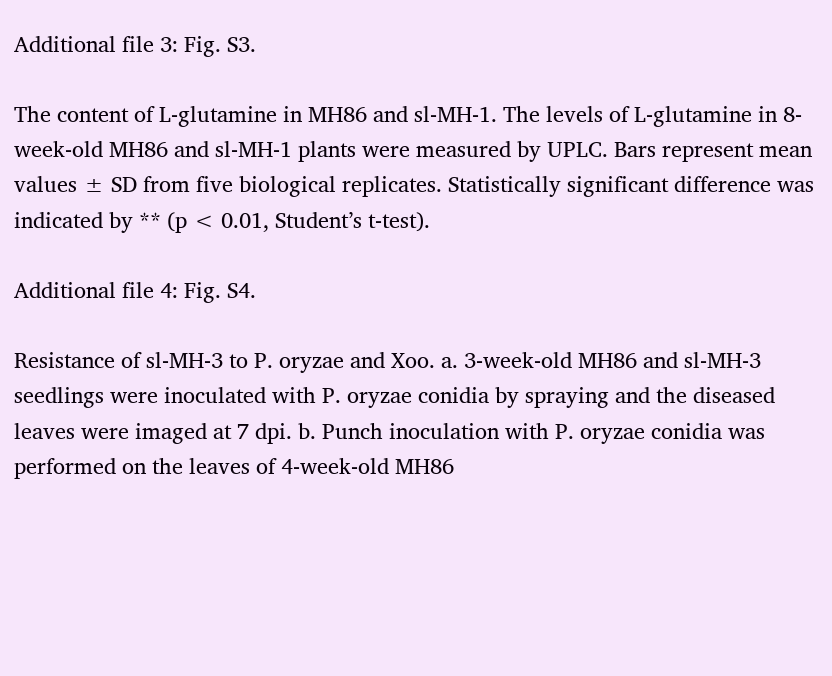Additional file 3: Fig. S3.

The content of L-glutamine in MH86 and sl-MH-1. The levels of L-glutamine in 8-week-old MH86 and sl-MH-1 plants were measured by UPLC. Bars represent mean values ± SD from five biological replicates. Statistically significant difference was indicated by ** (p < 0.01, Student’s t-test).

Additional file 4: Fig. S4.

Resistance of sl-MH-3 to P. oryzae and Xoo. a. 3-week-old MH86 and sl-MH-3 seedlings were inoculated with P. oryzae conidia by spraying and the diseased leaves were imaged at 7 dpi. b. Punch inoculation with P. oryzae conidia was performed on the leaves of 4-week-old MH86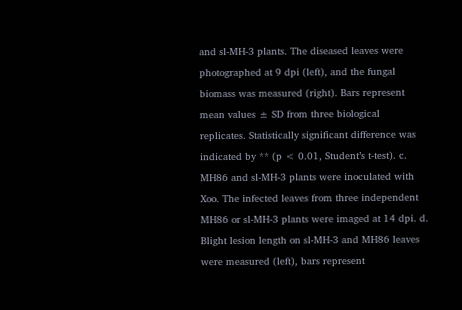and sl-MH-3 plants. The diseased leaves were photographed at 9 dpi (left), and the fungal biomass was measured (right). Bars represent mean values ± SD from three biological replicates. Statistically significant difference was indicated by ** (p < 0.01, Student’s t-test). c. MH86 and sl-MH-3 plants were inoculated with Xoo. The infected leaves from three independent MH86 or sl-MH-3 plants were imaged at 14 dpi. d. Blight lesion length on sl-MH-3 and MH86 leaves were measured (left), bars represent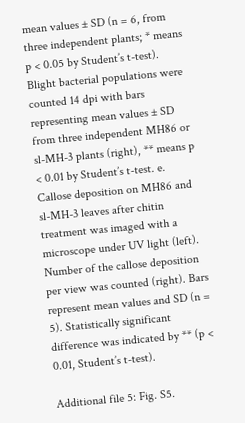mean values ± SD (n = 6, from three independent plants; * means p < 0.05 by Student’s t-test). Blight bacterial populations were counted 14 dpi with bars representing mean values ± SD from three independent MH86 or sl-MH-3 plants (right), ** means p < 0.01 by Student’s t-test. e. Callose deposition on MH86 and sl-MH-3 leaves after chitin treatment was imaged with a microscope under UV light (left). Number of the callose deposition per view was counted (right). Bars represent mean values and SD (n = 5). Statistically significant difference was indicated by ** (p < 0.01, Student’s t-test).

Additional file 5: Fig. S5.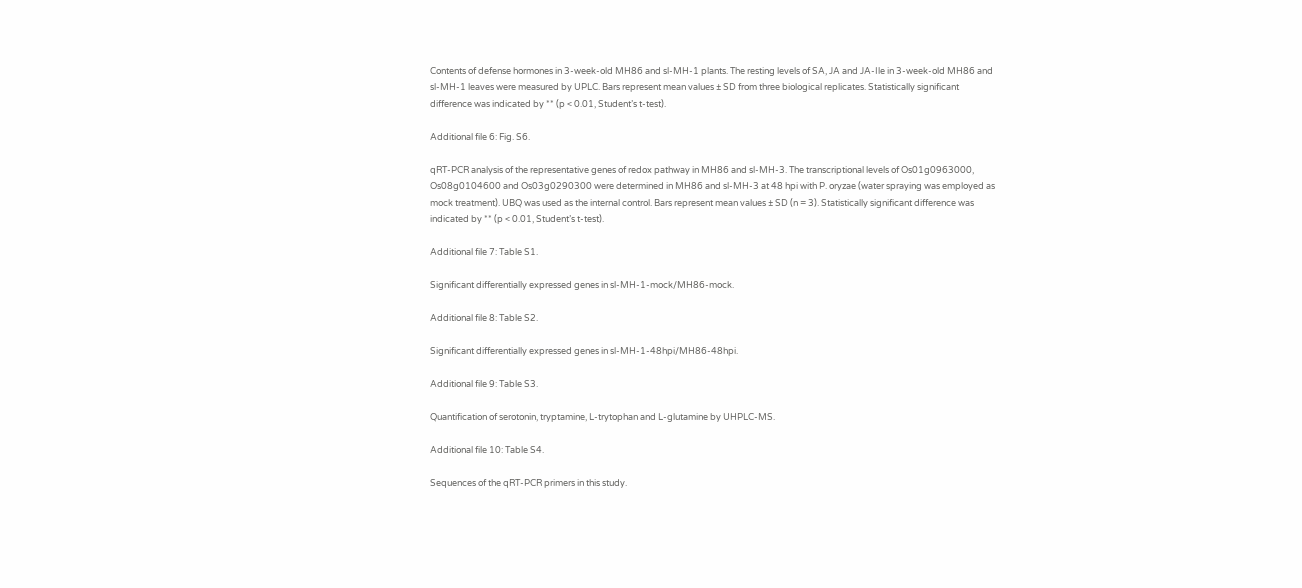Contents of defense hormones in 3-week-old MH86 and sl-MH-1 plants. The resting levels of SA, JA and JA-Ile in 3-week-old MH86 and sl-MH-1 leaves were measured by UPLC. Bars represent mean values ± SD from three biological replicates. Statistically significant difference was indicated by ** (p < 0.01, Student’s t-test).

Additional file 6: Fig. S6.

qRT-PCR analysis of the representative genes of redox pathway in MH86 and sl-MH-3. The transcriptional levels of Os01g0963000, Os08g0104600 and Os03g0290300 were determined in MH86 and sl-MH-3 at 48 hpi with P. oryzae (water spraying was employed as mock treatment). UBQ was used as the internal control. Bars represent mean values ± SD (n = 3). Statistically significant difference was indicated by ** (p < 0.01, Student’s t-test).

Additional file 7: Table S1.

Significant differentially expressed genes in sl-MH-1-mock/MH86-mock.

Additional file 8: Table S2.

Significant differentially expressed genes in sl-MH-1-48hpi/MH86-48hpi.

Additional file 9: Table S3.

Quantification of serotonin, tryptamine, L-trytophan and L-glutamine by UHPLC-MS.

Additional file 10: Table S4.

Sequences of the qRT-PCR primers in this study.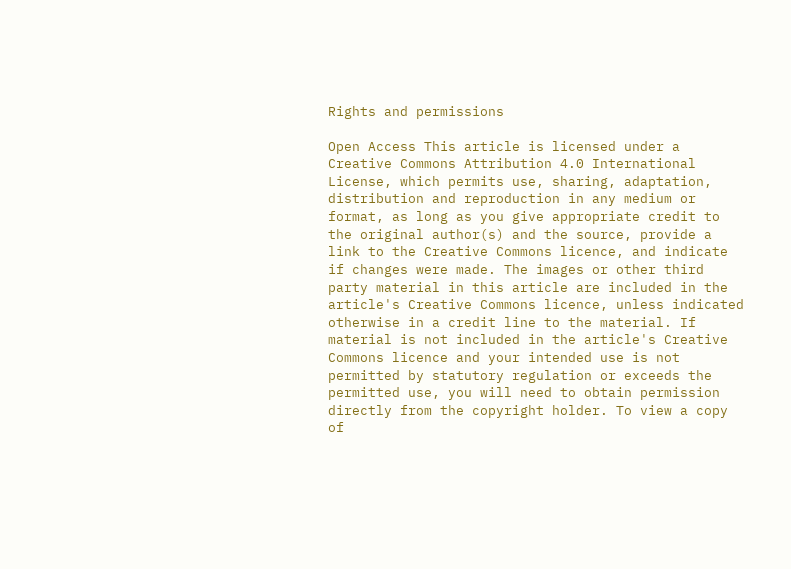Rights and permissions

Open Access This article is licensed under a Creative Commons Attribution 4.0 International License, which permits use, sharing, adaptation, distribution and reproduction in any medium or format, as long as you give appropriate credit to the original author(s) and the source, provide a link to the Creative Commons licence, and indicate if changes were made. The images or other third party material in this article are included in the article's Creative Commons licence, unless indicated otherwise in a credit line to the material. If material is not included in the article's Creative Commons licence and your intended use is not permitted by statutory regulation or exceeds the permitted use, you will need to obtain permission directly from the copyright holder. To view a copy of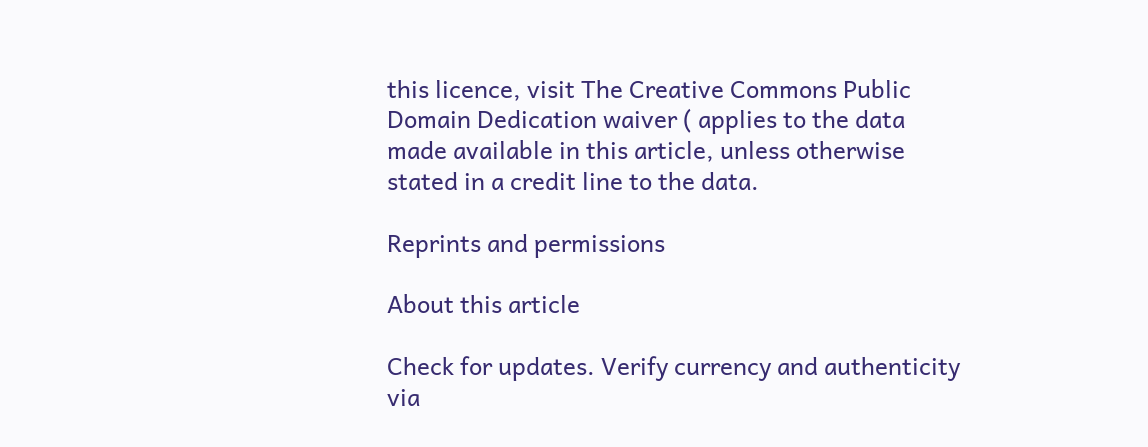this licence, visit The Creative Commons Public Domain Dedication waiver ( applies to the data made available in this article, unless otherwise stated in a credit line to the data.

Reprints and permissions

About this article

Check for updates. Verify currency and authenticity via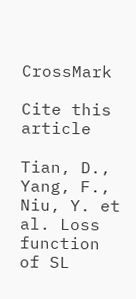CrossMark

Cite this article

Tian, D., Yang, F., Niu, Y. et al. Loss function of SL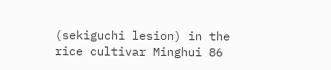(sekiguchi lesion) in the rice cultivar Minghui 86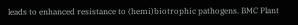leads to enhanced resistance to (hemi)biotrophic pathogens. BMC Plant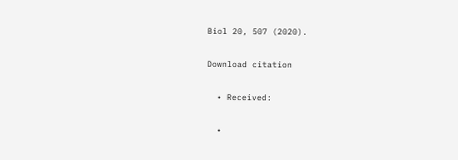Biol 20, 507 (2020).

Download citation

  • Received:

  •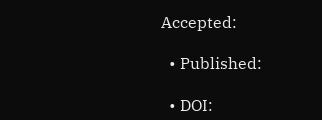Accepted:

  • Published:

  • DOI: